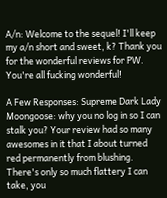A/n: Welcome to the sequel! I'll keep my a/n short and sweet, k? Thank you for the wonderful reviews for PW. You're all fucking wonderful!

A Few Responses: Supreme Dark Lady Moongoose: why you no log in so I can stalk you? Your review had so many awesomes in it that I about turned red permanently from blushing. There's only so much flattery I can take, you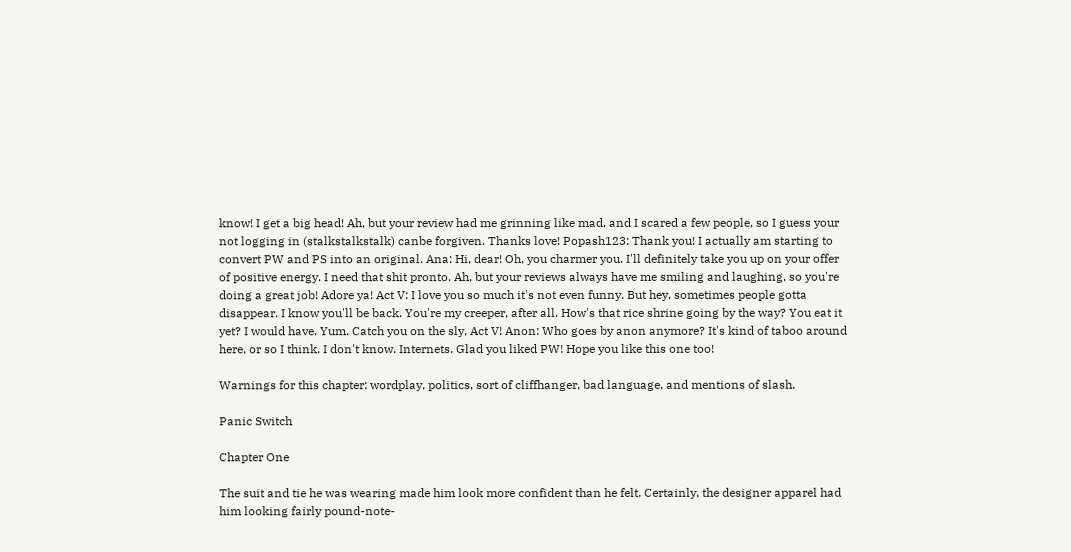know! I get a big head! Ah, but your review had me grinning like mad, and I scared a few people, so I guess your not logging in (stalkstalkstalk) canbe forgiven. Thanks love! Popash123: Thank you! I actually am starting to convert PW and PS into an original. Ana: Hi, dear! Oh, you charmer you. I'll definitely take you up on your offer of positive energy. I need that shit pronto. Ah, but your reviews always have me smiling and laughing, so you're doing a great job! Adore ya! Act V: I love you so much it's not even funny. But hey, sometimes people gotta disappear. I know you'll be back. You're my creeper, after all. How's that rice shrine going by the way? You eat it yet? I would have. Yum. Catch you on the sly, Act V! Anon: Who goes by anon anymore? It's kind of taboo around here, or so I think. I don't know. Internets. Glad you liked PW! Hope you like this one too!

Warnings for this chapter: wordplay, politics, sort of cliffhanger, bad language, and mentions of slash.

Panic Switch

Chapter One

The suit and tie he was wearing made him look more confident than he felt. Certainly, the designer apparel had him looking fairly pound-note-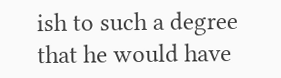ish to such a degree that he would have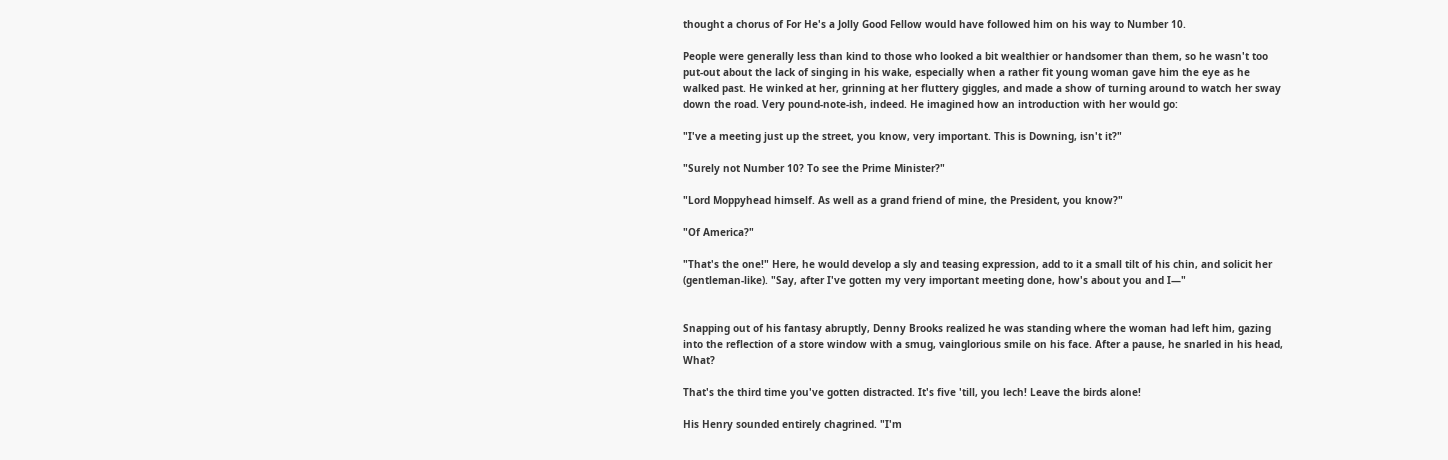thought a chorus of For He's a Jolly Good Fellow would have followed him on his way to Number 10.

People were generally less than kind to those who looked a bit wealthier or handsomer than them, so he wasn't too put-out about the lack of singing in his wake, especially when a rather fit young woman gave him the eye as he walked past. He winked at her, grinning at her fluttery giggles, and made a show of turning around to watch her sway down the road. Very pound-note-ish, indeed. He imagined how an introduction with her would go:

"I've a meeting just up the street, you know, very important. This is Downing, isn't it?"

"Surely not Number 10? To see the Prime Minister?"

"Lord Moppyhead himself. As well as a grand friend of mine, the President, you know?"

"Of America?"

"That's the one!" Here, he would develop a sly and teasing expression, add to it a small tilt of his chin, and solicit her (gentleman-like). "Say, after I've gotten my very important meeting done, how's about you and I—"


Snapping out of his fantasy abruptly, Denny Brooks realized he was standing where the woman had left him, gazing into the reflection of a store window with a smug, vainglorious smile on his face. After a pause, he snarled in his head, What?

That's the third time you've gotten distracted. It's five 'till, you lech! Leave the birds alone!

His Henry sounded entirely chagrined. "I'm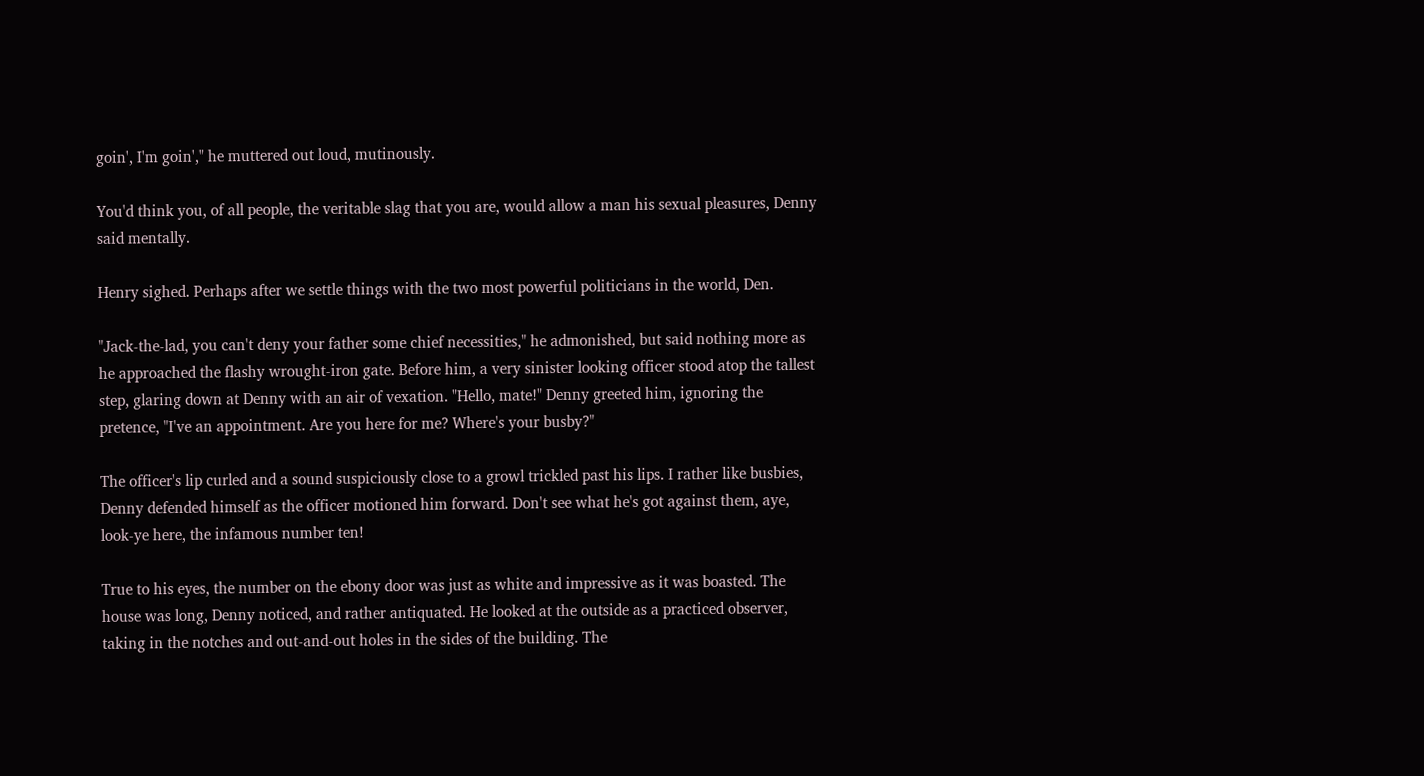goin', I'm goin'," he muttered out loud, mutinously.

You'd think you, of all people, the veritable slag that you are, would allow a man his sexual pleasures, Denny said mentally.

Henry sighed. Perhaps after we settle things with the two most powerful politicians in the world, Den.

"Jack-the-lad, you can't deny your father some chief necessities," he admonished, but said nothing more as he approached the flashy wrought-iron gate. Before him, a very sinister looking officer stood atop the tallest step, glaring down at Denny with an air of vexation. "Hello, mate!" Denny greeted him, ignoring the pretence, "I've an appointment. Are you here for me? Where's your busby?"

The officer's lip curled and a sound suspiciously close to a growl trickled past his lips. I rather like busbies, Denny defended himself as the officer motioned him forward. Don't see what he's got against them, aye, look-ye here, the infamous number ten!

True to his eyes, the number on the ebony door was just as white and impressive as it was boasted. The house was long, Denny noticed, and rather antiquated. He looked at the outside as a practiced observer, taking in the notches and out-and-out holes in the sides of the building. The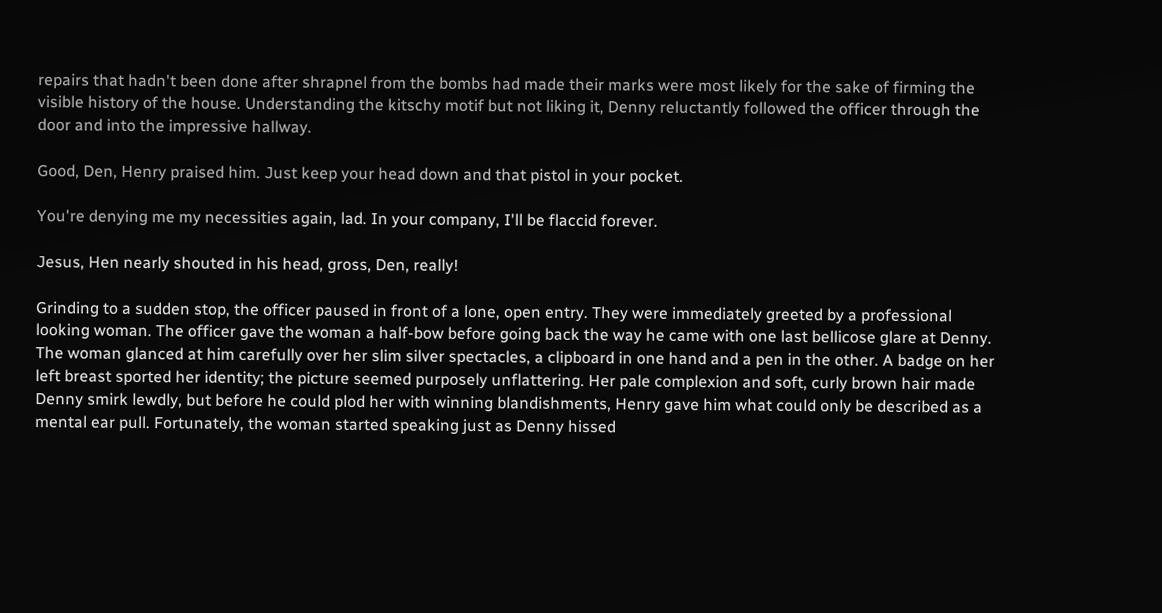repairs that hadn't been done after shrapnel from the bombs had made their marks were most likely for the sake of firming the visible history of the house. Understanding the kitschy motif but not liking it, Denny reluctantly followed the officer through the door and into the impressive hallway.

Good, Den, Henry praised him. Just keep your head down and that pistol in your pocket.

You're denying me my necessities again, lad. In your company, I'll be flaccid forever.

Jesus, Hen nearly shouted in his head, gross, Den, really!

Grinding to a sudden stop, the officer paused in front of a lone, open entry. They were immediately greeted by a professional looking woman. The officer gave the woman a half-bow before going back the way he came with one last bellicose glare at Denny. The woman glanced at him carefully over her slim silver spectacles, a clipboard in one hand and a pen in the other. A badge on her left breast sported her identity; the picture seemed purposely unflattering. Her pale complexion and soft, curly brown hair made Denny smirk lewdly, but before he could plod her with winning blandishments, Henry gave him what could only be described as a mental ear pull. Fortunately, the woman started speaking just as Denny hissed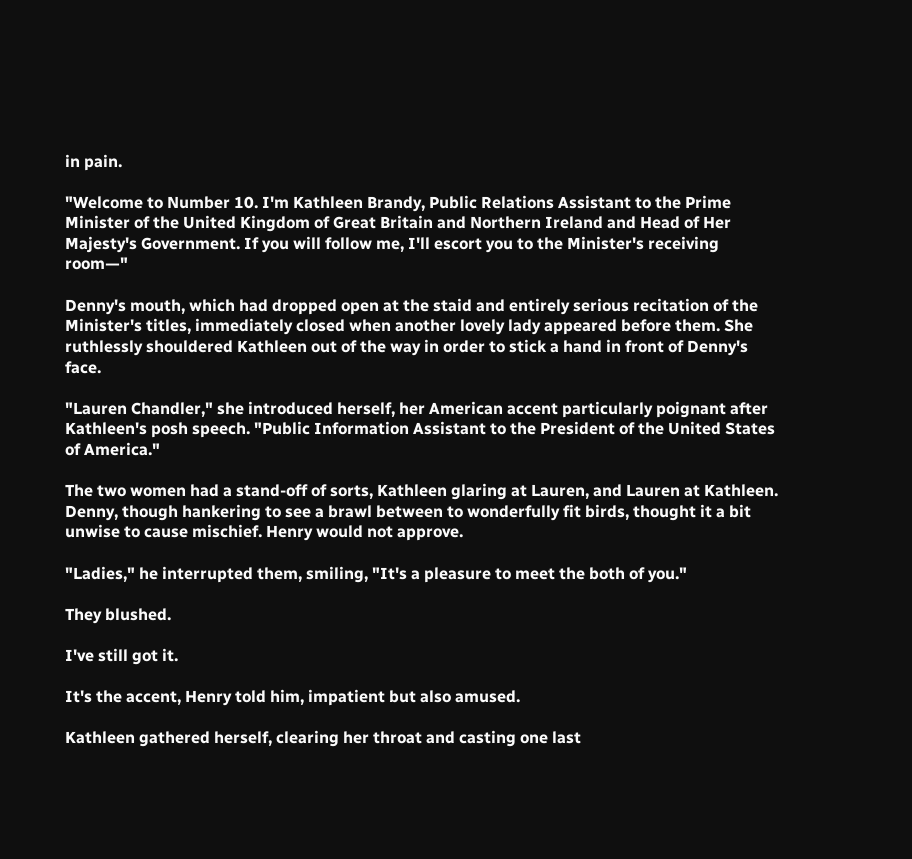in pain.

"Welcome to Number 10. I'm Kathleen Brandy, Public Relations Assistant to the Prime Minister of the United Kingdom of Great Britain and Northern Ireland and Head of Her Majesty's Government. If you will follow me, I'll escort you to the Minister's receiving room—"

Denny's mouth, which had dropped open at the staid and entirely serious recitation of the Minister's titles, immediately closed when another lovely lady appeared before them. She ruthlessly shouldered Kathleen out of the way in order to stick a hand in front of Denny's face.

"Lauren Chandler," she introduced herself, her American accent particularly poignant after Kathleen's posh speech. "Public Information Assistant to the President of the United States of America."

The two women had a stand-off of sorts, Kathleen glaring at Lauren, and Lauren at Kathleen. Denny, though hankering to see a brawl between to wonderfully fit birds, thought it a bit unwise to cause mischief. Henry would not approve.

"Ladies," he interrupted them, smiling, "It's a pleasure to meet the both of you."

They blushed.

I've still got it.

It's the accent, Henry told him, impatient but also amused.

Kathleen gathered herself, clearing her throat and casting one last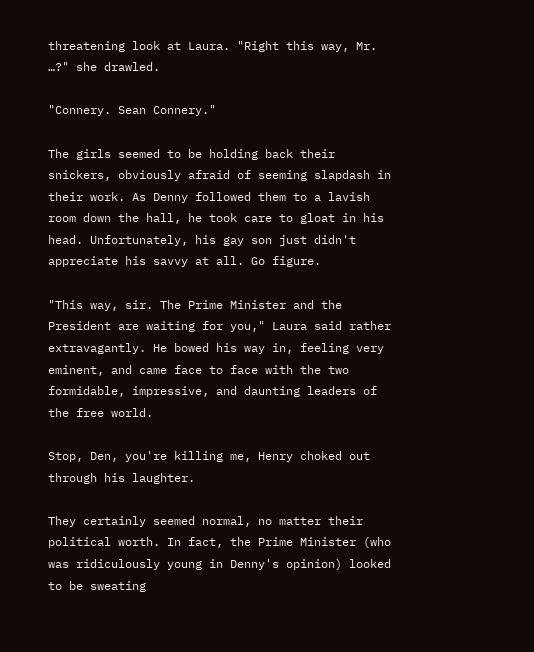threatening look at Laura. "Right this way, Mr. …?" she drawled.

"Connery. Sean Connery."

The girls seemed to be holding back their snickers, obviously afraid of seeming slapdash in their work. As Denny followed them to a lavish room down the hall, he took care to gloat in his head. Unfortunately, his gay son just didn't appreciate his savvy at all. Go figure.

"This way, sir. The Prime Minister and the President are waiting for you," Laura said rather extravagantly. He bowed his way in, feeling very eminent, and came face to face with the two formidable, impressive, and daunting leaders of the free world.

Stop, Den, you're killing me, Henry choked out through his laughter.

They certainly seemed normal, no matter their political worth. In fact, the Prime Minister (who was ridiculously young in Denny's opinion) looked to be sweating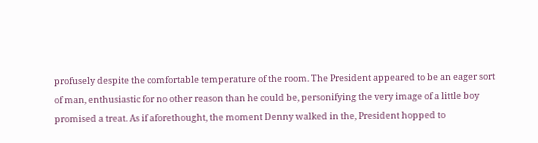profusely despite the comfortable temperature of the room. The President appeared to be an eager sort of man, enthusiastic for no other reason than he could be, personifying the very image of a little boy promised a treat. As if aforethought, the moment Denny walked in the, President hopped to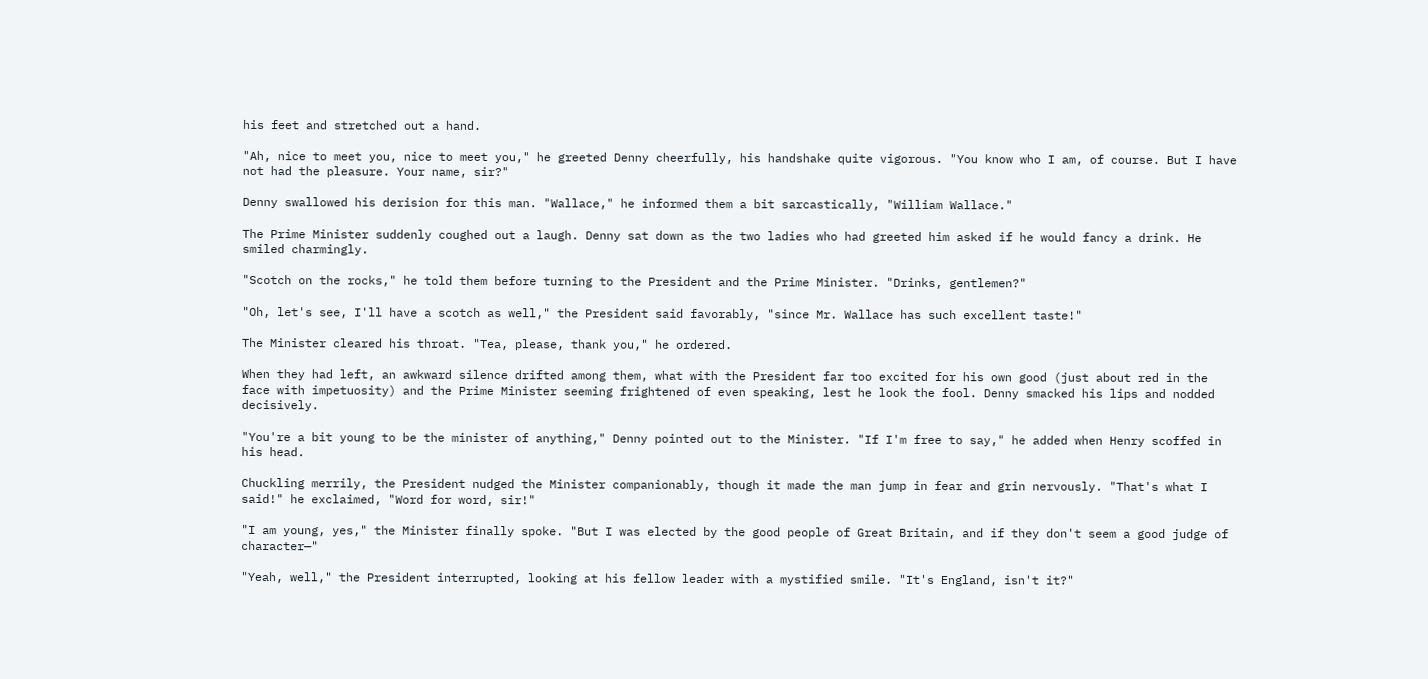his feet and stretched out a hand.

"Ah, nice to meet you, nice to meet you," he greeted Denny cheerfully, his handshake quite vigorous. "You know who I am, of course. But I have not had the pleasure. Your name, sir?"

Denny swallowed his derision for this man. "Wallace," he informed them a bit sarcastically, "William Wallace."

The Prime Minister suddenly coughed out a laugh. Denny sat down as the two ladies who had greeted him asked if he would fancy a drink. He smiled charmingly.

"Scotch on the rocks," he told them before turning to the President and the Prime Minister. "Drinks, gentlemen?"

"Oh, let's see, I'll have a scotch as well," the President said favorably, "since Mr. Wallace has such excellent taste!"

The Minister cleared his throat. "Tea, please, thank you," he ordered.

When they had left, an awkward silence drifted among them, what with the President far too excited for his own good (just about red in the face with impetuosity) and the Prime Minister seeming frightened of even speaking, lest he look the fool. Denny smacked his lips and nodded decisively.

"You're a bit young to be the minister of anything," Denny pointed out to the Minister. "If I'm free to say," he added when Henry scoffed in his head.

Chuckling merrily, the President nudged the Minister companionably, though it made the man jump in fear and grin nervously. "That's what I said!" he exclaimed, "Word for word, sir!"

"I am young, yes," the Minister finally spoke. "But I was elected by the good people of Great Britain, and if they don't seem a good judge of character—"

"Yeah, well," the President interrupted, looking at his fellow leader with a mystified smile. "It's England, isn't it?"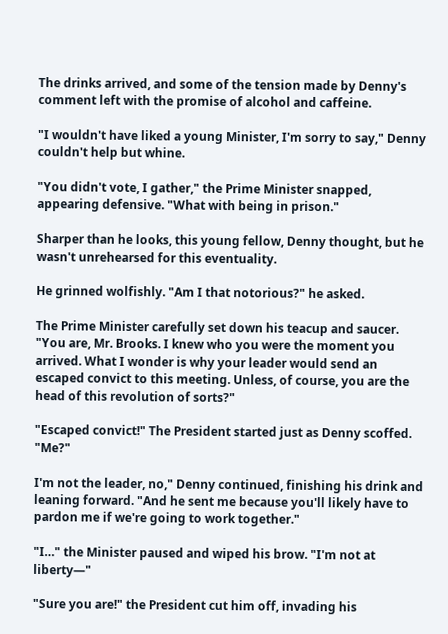The drinks arrived, and some of the tension made by Denny's comment left with the promise of alcohol and caffeine.

"I wouldn't have liked a young Minister, I'm sorry to say," Denny couldn't help but whine.

"You didn't vote, I gather," the Prime Minister snapped, appearing defensive. "What with being in prison."

Sharper than he looks, this young fellow, Denny thought, but he wasn't unrehearsed for this eventuality.

He grinned wolfishly. "Am I that notorious?" he asked.

The Prime Minister carefully set down his teacup and saucer. "You are, Mr. Brooks. I knew who you were the moment you arrived. What I wonder is why your leader would send an escaped convict to this meeting. Unless, of course, you are the head of this revolution of sorts?"

"Escaped convict!" The President started just as Denny scoffed. "Me?"

I'm not the leader, no," Denny continued, finishing his drink and leaning forward. "And he sent me because you'll likely have to pardon me if we're going to work together."

"I…" the Minister paused and wiped his brow. "I'm not at liberty—"

"Sure you are!" the President cut him off, invading his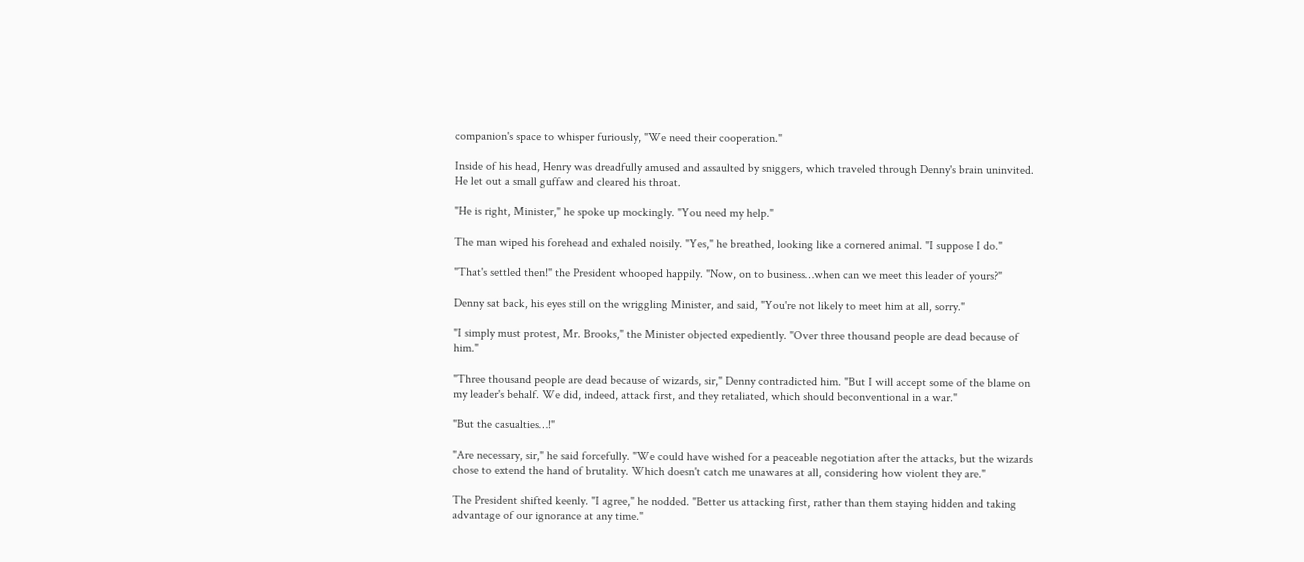companion's space to whisper furiously, "We need their cooperation."

Inside of his head, Henry was dreadfully amused and assaulted by sniggers, which traveled through Denny's brain uninvited. He let out a small guffaw and cleared his throat.

"He is right, Minister," he spoke up mockingly. "You need my help."

The man wiped his forehead and exhaled noisily. "Yes," he breathed, looking like a cornered animal. "I suppose I do."

"That's settled then!" the President whooped happily. "Now, on to business…when can we meet this leader of yours?"

Denny sat back, his eyes still on the wriggling Minister, and said, "You're not likely to meet him at all, sorry."

"I simply must protest, Mr. Brooks," the Minister objected expediently. "Over three thousand people are dead because of him."

"Three thousand people are dead because of wizards, sir," Denny contradicted him. "But I will accept some of the blame on my leader's behalf. We did, indeed, attack first, and they retaliated, which should beconventional in a war."

"But the casualties…!"

"Are necessary, sir," he said forcefully. "We could have wished for a peaceable negotiation after the attacks, but the wizards chose to extend the hand of brutality. Which doesn't catch me unawares at all, considering how violent they are."

The President shifted keenly. "I agree," he nodded. "Better us attacking first, rather than them staying hidden and taking advantage of our ignorance at any time."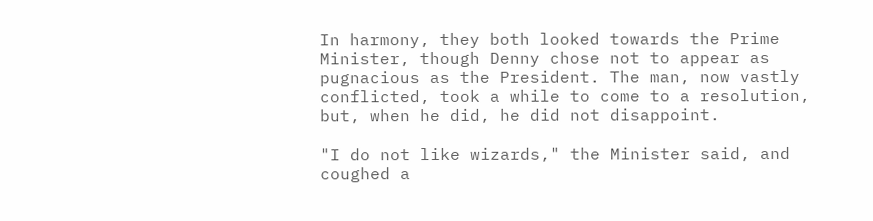In harmony, they both looked towards the Prime Minister, though Denny chose not to appear as pugnacious as the President. The man, now vastly conflicted, took a while to come to a resolution, but, when he did, he did not disappoint.

"I do not like wizards," the Minister said, and coughed a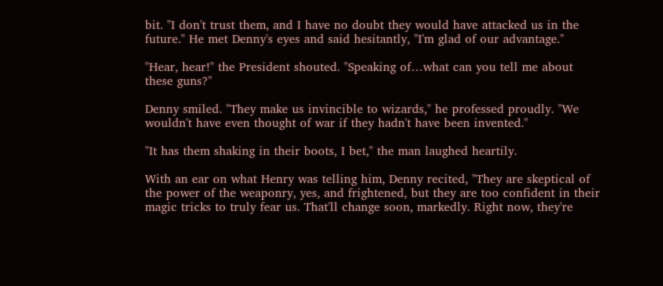bit. "I don't trust them, and I have no doubt they would have attacked us in the future." He met Denny's eyes and said hesitantly, "I'm glad of our advantage."

"Hear, hear!" the President shouted. "Speaking of…what can you tell me about these guns?"

Denny smiled. "They make us invincible to wizards," he professed proudly. "We wouldn't have even thought of war if they hadn't have been invented."

"It has them shaking in their boots, I bet," the man laughed heartily.

With an ear on what Henry was telling him, Denny recited, "They are skeptical of the power of the weaponry, yes, and frightened, but they are too confident in their magic tricks to truly fear us. That'll change soon, markedly. Right now, they're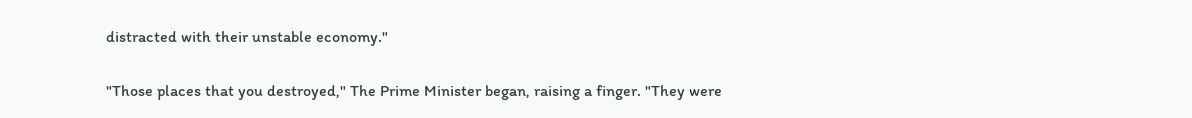distracted with their unstable economy."

"Those places that you destroyed," The Prime Minister began, raising a finger. "They were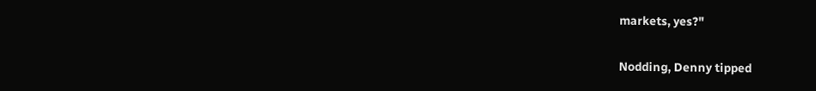markets, yes?"

Nodding, Denny tipped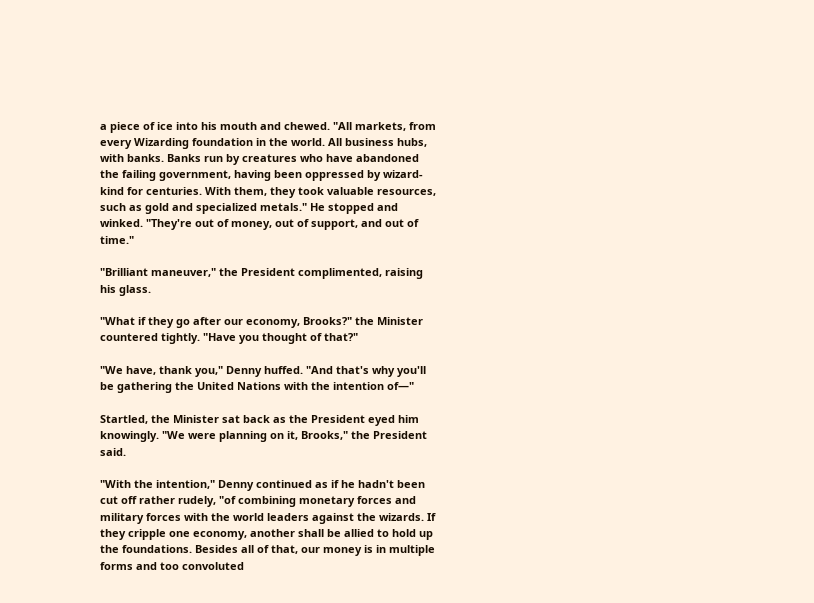a piece of ice into his mouth and chewed. "All markets, from every Wizarding foundation in the world. All business hubs, with banks. Banks run by creatures who have abandoned the failing government, having been oppressed by wizard-kind for centuries. With them, they took valuable resources, such as gold and specialized metals." He stopped and winked. "They're out of money, out of support, and out of time."

"Brilliant maneuver," the President complimented, raising his glass.

"What if they go after our economy, Brooks?" the Minister countered tightly. "Have you thought of that?"

"We have, thank you," Denny huffed. "And that's why you'll be gathering the United Nations with the intention of—"

Startled, the Minister sat back as the President eyed him knowingly. "We were planning on it, Brooks," the President said.

"With the intention," Denny continued as if he hadn't been cut off rather rudely, "of combining monetary forces and military forces with the world leaders against the wizards. If they cripple one economy, another shall be allied to hold up the foundations. Besides all of that, our money is in multiple forms and too convoluted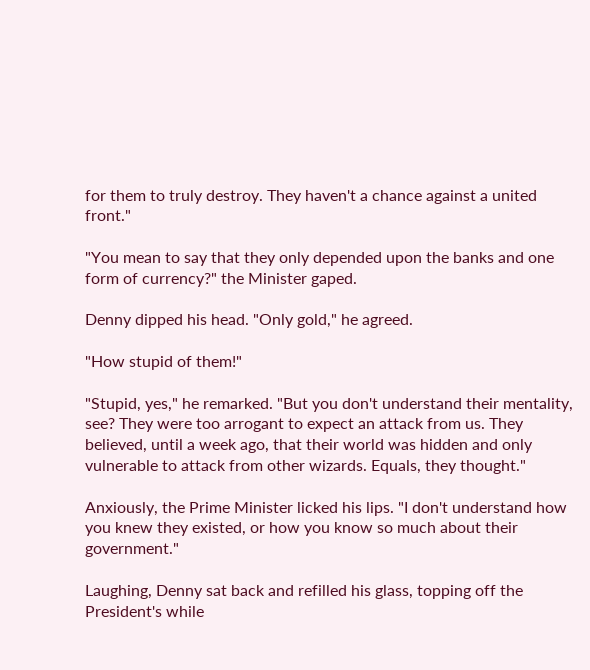for them to truly destroy. They haven't a chance against a united front."

"You mean to say that they only depended upon the banks and one form of currency?" the Minister gaped.

Denny dipped his head. "Only gold," he agreed.

"How stupid of them!"

"Stupid, yes," he remarked. "But you don't understand their mentality, see? They were too arrogant to expect an attack from us. They believed, until a week ago, that their world was hidden and only vulnerable to attack from other wizards. Equals, they thought."

Anxiously, the Prime Minister licked his lips. "I don't understand how you knew they existed, or how you know so much about their government."

Laughing, Denny sat back and refilled his glass, topping off the President's while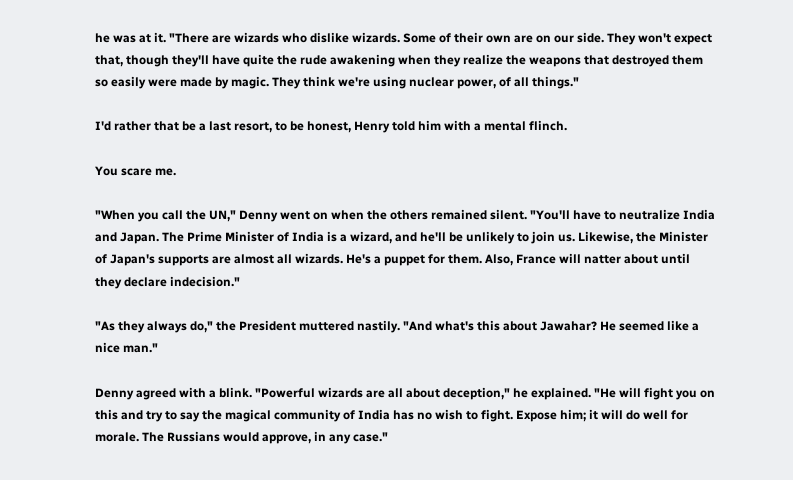he was at it. "There are wizards who dislike wizards. Some of their own are on our side. They won't expect that, though they'll have quite the rude awakening when they realize the weapons that destroyed them so easily were made by magic. They think we're using nuclear power, of all things."

I'd rather that be a last resort, to be honest, Henry told him with a mental flinch.

You scare me.

"When you call the UN," Denny went on when the others remained silent. "You'll have to neutralize India and Japan. The Prime Minister of India is a wizard, and he'll be unlikely to join us. Likewise, the Minister of Japan's supports are almost all wizards. He's a puppet for them. Also, France will natter about until they declare indecision."

"As they always do," the President muttered nastily. "And what's this about Jawahar? He seemed like a nice man."

Denny agreed with a blink. "Powerful wizards are all about deception," he explained. "He will fight you on this and try to say the magical community of India has no wish to fight. Expose him; it will do well for morale. The Russians would approve, in any case."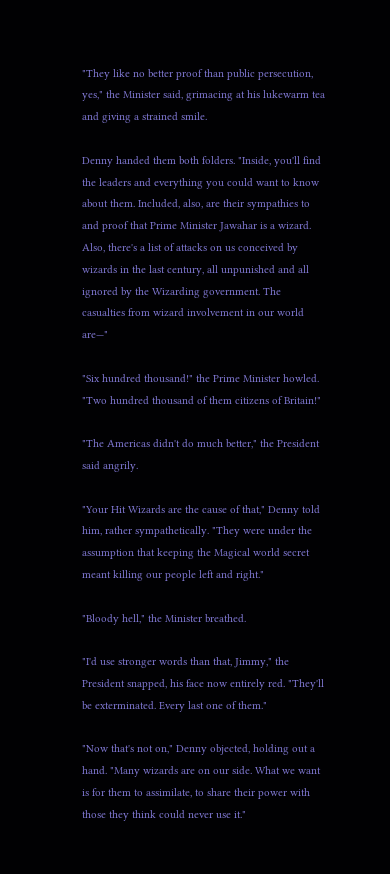"They like no better proof than public persecution, yes," the Minister said, grimacing at his lukewarm tea and giving a strained smile.

Denny handed them both folders. "Inside, you'll find the leaders and everything you could want to know about them. Included, also, are their sympathies to and proof that Prime Minister Jawahar is a wizard. Also, there's a list of attacks on us conceived by wizards in the last century, all unpunished and all ignored by the Wizarding government. The casualties from wizard involvement in our world are—"

"Six hundred thousand!" the Prime Minister howled. "Two hundred thousand of them citizens of Britain!"

"The Americas didn't do much better," the President said angrily.

"Your Hit Wizards are the cause of that," Denny told him, rather sympathetically. "They were under the assumption that keeping the Magical world secret meant killing our people left and right."

"Bloody hell," the Minister breathed.

"I'd use stronger words than that, Jimmy," the President snapped, his face now entirely red. "They'll be exterminated. Every last one of them."

"Now that's not on," Denny objected, holding out a hand. "Many wizards are on our side. What we want is for them to assimilate, to share their power with those they think could never use it."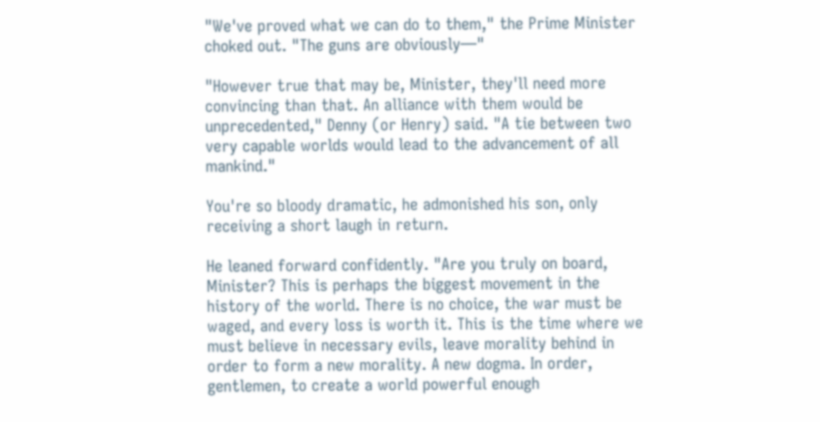"We've proved what we can do to them," the Prime Minister choked out. "The guns are obviously—"

"However true that may be, Minister, they'll need more convincing than that. An alliance with them would be unprecedented," Denny (or Henry) said. "A tie between two very capable worlds would lead to the advancement of all mankind."

You're so bloody dramatic, he admonished his son, only receiving a short laugh in return.

He leaned forward confidently. "Are you truly on board, Minister? This is perhaps the biggest movement in the history of the world. There is no choice, the war must be waged, and every loss is worth it. This is the time where we must believe in necessary evils, leave morality behind in order to form a new morality. A new dogma. In order, gentlemen, to create a world powerful enough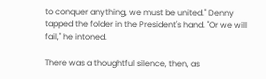to conquer anything, we must be united." Denny tapped the folder in the President's hand. "Or we will fail," he intoned.

There was a thoughtful silence, then, as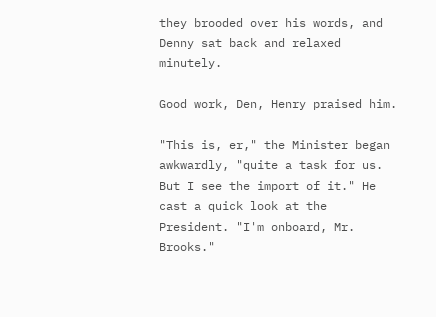they brooded over his words, and Denny sat back and relaxed minutely.

Good work, Den, Henry praised him.

"This is, er," the Minister began awkwardly, "quite a task for us. But I see the import of it." He cast a quick look at the President. "I'm onboard, Mr. Brooks."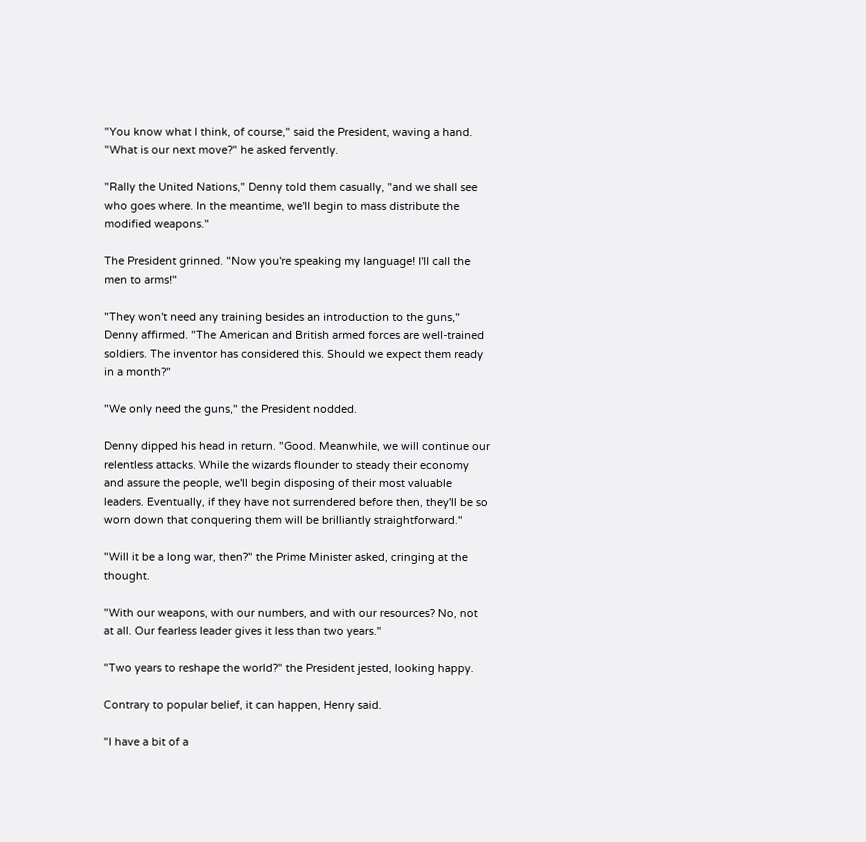"You know what I think, of course," said the President, waving a hand. "What is our next move?" he asked fervently.

"Rally the United Nations," Denny told them casually, "and we shall see who goes where. In the meantime, we'll begin to mass distribute the modified weapons."

The President grinned. "Now you're speaking my language! I'll call the men to arms!"

"They won't need any training besides an introduction to the guns," Denny affirmed. "The American and British armed forces are well-trained soldiers. The inventor has considered this. Should we expect them ready in a month?"

"We only need the guns," the President nodded.

Denny dipped his head in return. "Good. Meanwhile, we will continue our relentless attacks. While the wizards flounder to steady their economy and assure the people, we'll begin disposing of their most valuable leaders. Eventually, if they have not surrendered before then, they'll be so worn down that conquering them will be brilliantly straightforward."

"Will it be a long war, then?" the Prime Minister asked, cringing at the thought.

"With our weapons, with our numbers, and with our resources? No, not at all. Our fearless leader gives it less than two years."

"Two years to reshape the world?" the President jested, looking happy.

Contrary to popular belief, it can happen, Henry said.

"I have a bit of a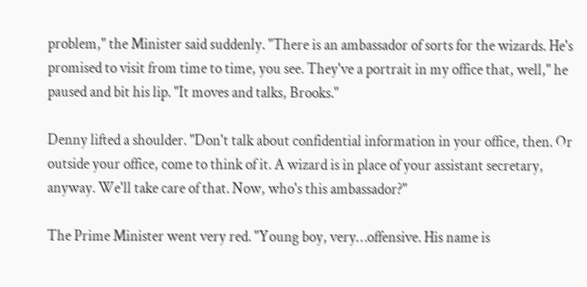problem," the Minister said suddenly. "There is an ambassador of sorts for the wizards. He's promised to visit from time to time, you see. They've a portrait in my office that, well," he paused and bit his lip. "It moves and talks, Brooks."

Denny lifted a shoulder. "Don't talk about confidential information in your office, then. Or outside your office, come to think of it. A wizard is in place of your assistant secretary, anyway. We'll take care of that. Now, who's this ambassador?"

The Prime Minister went very red. "Young boy, very…offensive. His name is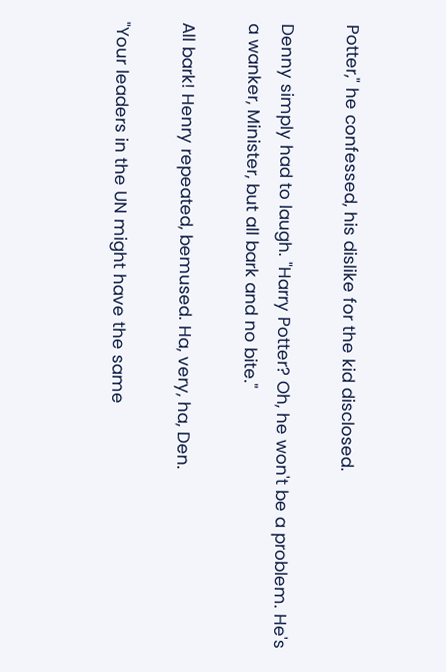Potter," he confessed, his dislike for the kid disclosed.

Denny simply had to laugh. "Harry Potter? Oh, he won't be a problem. He's a wanker, Minister, but all bark and no bite."

All bark! Henry repeated, bemused. Ha, very, ha, Den.

"Your leaders in the UN might have the same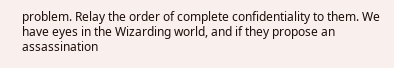problem. Relay the order of complete confidentiality to them. We have eyes in the Wizarding world, and if they propose an assassination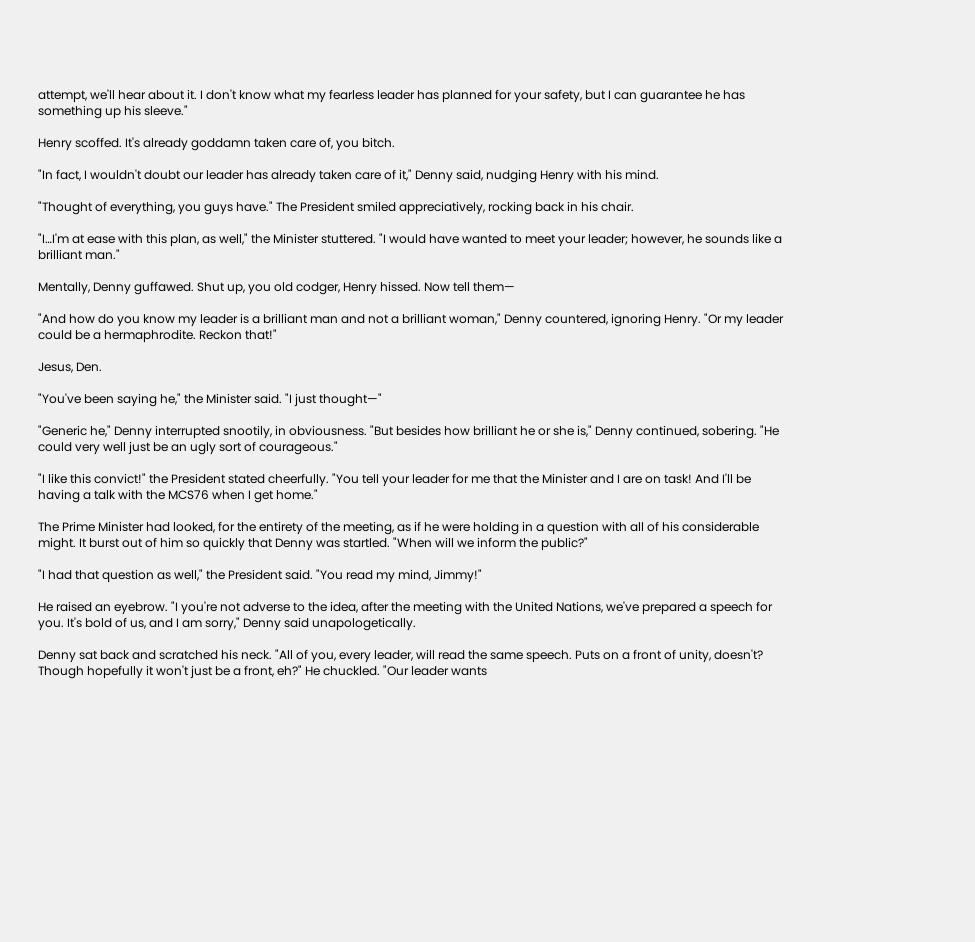attempt, we'll hear about it. I don't know what my fearless leader has planned for your safety, but I can guarantee he has something up his sleeve."

Henry scoffed. It's already goddamn taken care of, you bitch.

"In fact, I wouldn't doubt our leader has already taken care of it," Denny said, nudging Henry with his mind.

"Thought of everything, you guys have." The President smiled appreciatively, rocking back in his chair.

"I…I'm at ease with this plan, as well," the Minister stuttered. "I would have wanted to meet your leader; however, he sounds like a brilliant man."

Mentally, Denny guffawed. Shut up, you old codger, Henry hissed. Now tell them—

"And how do you know my leader is a brilliant man and not a brilliant woman," Denny countered, ignoring Henry. "Or my leader could be a hermaphrodite. Reckon that!"

Jesus, Den.

"You've been saying he," the Minister said. "I just thought—"

"Generic he," Denny interrupted snootily, in obviousness. "But besides how brilliant he or she is," Denny continued, sobering. "He could very well just be an ugly sort of courageous."

"I like this convict!" the President stated cheerfully. "You tell your leader for me that the Minister and I are on task! And I'll be having a talk with the MCS76 when I get home."

The Prime Minister had looked, for the entirety of the meeting, as if he were holding in a question with all of his considerable might. It burst out of him so quickly that Denny was startled. "When will we inform the public?"

"I had that question as well," the President said. "You read my mind, Jimmy!"

He raised an eyebrow. "I you're not adverse to the idea, after the meeting with the United Nations, we've prepared a speech for you. It's bold of us, and I am sorry," Denny said unapologetically.

Denny sat back and scratched his neck. "All of you, every leader, will read the same speech. Puts on a front of unity, doesn't? Though hopefully it won't just be a front, eh?" He chuckled. "Our leader wants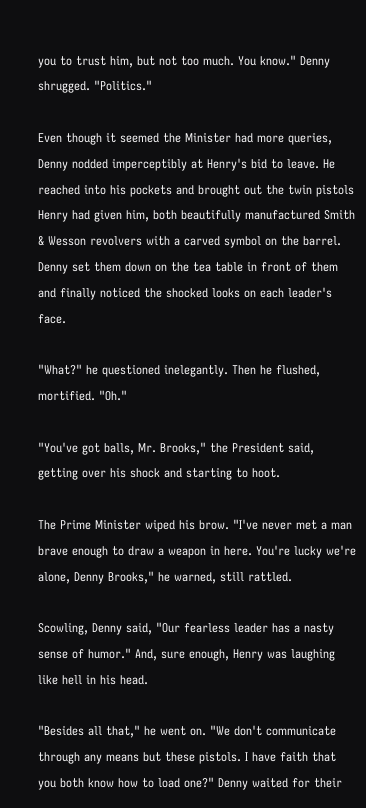you to trust him, but not too much. You know." Denny shrugged. "Politics."

Even though it seemed the Minister had more queries, Denny nodded imperceptibly at Henry's bid to leave. He reached into his pockets and brought out the twin pistols Henry had given him, both beautifully manufactured Smith & Wesson revolvers with a carved symbol on the barrel. Denny set them down on the tea table in front of them and finally noticed the shocked looks on each leader's face.

"What?" he questioned inelegantly. Then he flushed, mortified. "Oh."

"You've got balls, Mr. Brooks," the President said, getting over his shock and starting to hoot.

The Prime Minister wiped his brow. "I've never met a man brave enough to draw a weapon in here. You're lucky we're alone, Denny Brooks," he warned, still rattled.

Scowling, Denny said, "Our fearless leader has a nasty sense of humor." And, sure enough, Henry was laughing like hell in his head.

"Besides all that," he went on. "We don't communicate through any means but these pistols. I have faith that you both know how to load one?" Denny waited for their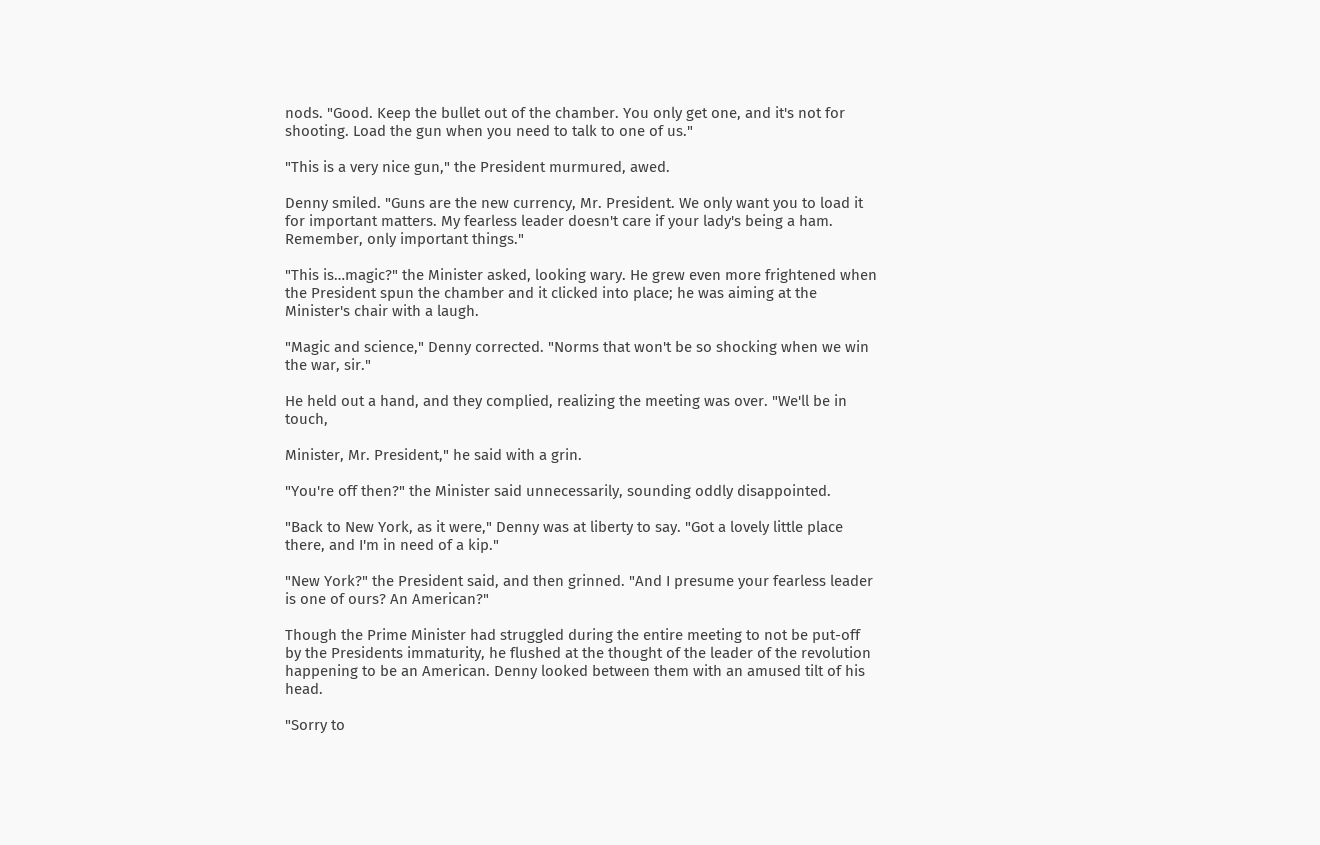nods. "Good. Keep the bullet out of the chamber. You only get one, and it's not for shooting. Load the gun when you need to talk to one of us."

"This is a very nice gun," the President murmured, awed.

Denny smiled. "Guns are the new currency, Mr. President. We only want you to load it for important matters. My fearless leader doesn't care if your lady's being a ham. Remember, only important things."

"This is…magic?" the Minister asked, looking wary. He grew even more frightened when the President spun the chamber and it clicked into place; he was aiming at the Minister's chair with a laugh.

"Magic and science," Denny corrected. "Norms that won't be so shocking when we win the war, sir."

He held out a hand, and they complied, realizing the meeting was over. "We'll be in touch,

Minister, Mr. President," he said with a grin.

"You're off then?" the Minister said unnecessarily, sounding oddly disappointed.

"Back to New York, as it were," Denny was at liberty to say. "Got a lovely little place there, and I'm in need of a kip."

"New York?" the President said, and then grinned. "And I presume your fearless leader is one of ours? An American?"

Though the Prime Minister had struggled during the entire meeting to not be put-off by the Presidents immaturity, he flushed at the thought of the leader of the revolution happening to be an American. Denny looked between them with an amused tilt of his head.

"Sorry to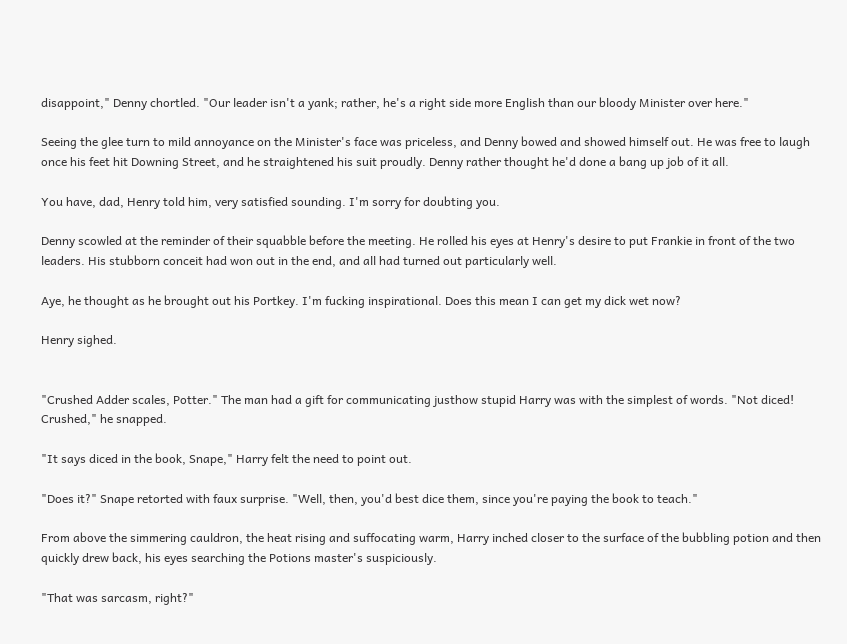disappoint," Denny chortled. "Our leader isn't a yank; rather, he's a right side more English than our bloody Minister over here."

Seeing the glee turn to mild annoyance on the Minister's face was priceless, and Denny bowed and showed himself out. He was free to laugh once his feet hit Downing Street, and he straightened his suit proudly. Denny rather thought he'd done a bang up job of it all.

You have, dad, Henry told him, very satisfied sounding. I'm sorry for doubting you.

Denny scowled at the reminder of their squabble before the meeting. He rolled his eyes at Henry's desire to put Frankie in front of the two leaders. His stubborn conceit had won out in the end, and all had turned out particularly well.

Aye, he thought as he brought out his Portkey. I'm fucking inspirational. Does this mean I can get my dick wet now?

Henry sighed.


"Crushed Adder scales, Potter." The man had a gift for communicating justhow stupid Harry was with the simplest of words. "Not diced! Crushed," he snapped.

"It says diced in the book, Snape," Harry felt the need to point out.

"Does it?" Snape retorted with faux surprise. "Well, then, you'd best dice them, since you're paying the book to teach."

From above the simmering cauldron, the heat rising and suffocating warm, Harry inched closer to the surface of the bubbling potion and then quickly drew back, his eyes searching the Potions master's suspiciously.

"That was sarcasm, right?"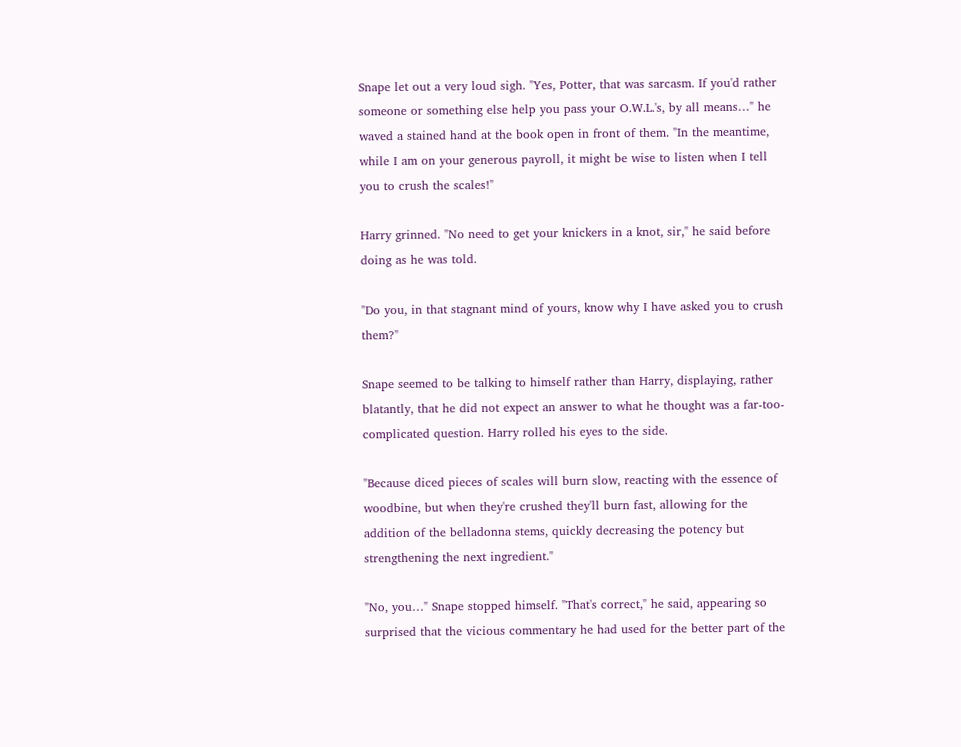Snape let out a very loud sigh. "Yes, Potter, that was sarcasm. If you'd rather someone or something else help you pass your O.W.L.'s, by all means…" he waved a stained hand at the book open in front of them. "In the meantime, while I am on your generous payroll, it might be wise to listen when I tell you to crush the scales!"

Harry grinned. "No need to get your knickers in a knot, sir," he said before doing as he was told.

"Do you, in that stagnant mind of yours, know why I have asked you to crush them?"

Snape seemed to be talking to himself rather than Harry, displaying, rather blatantly, that he did not expect an answer to what he thought was a far-too-complicated question. Harry rolled his eyes to the side.

"Because diced pieces of scales will burn slow, reacting with the essence of woodbine, but when they're crushed they'll burn fast, allowing for the addition of the belladonna stems, quickly decreasing the potency but strengthening the next ingredient."

"No, you…" Snape stopped himself. "That's correct," he said, appearing so surprised that the vicious commentary he had used for the better part of the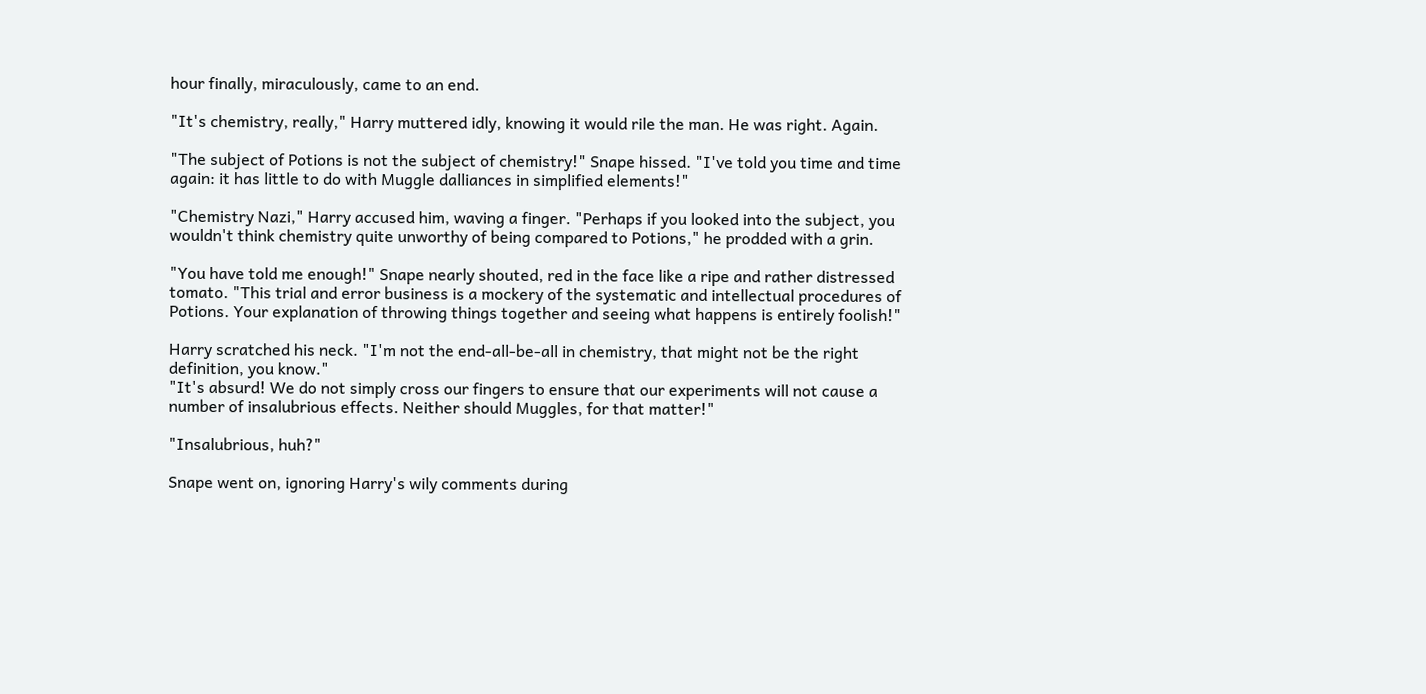hour finally, miraculously, came to an end.

"It's chemistry, really," Harry muttered idly, knowing it would rile the man. He was right. Again.

"The subject of Potions is not the subject of chemistry!" Snape hissed. "I've told you time and time again: it has little to do with Muggle dalliances in simplified elements!"

"Chemistry Nazi," Harry accused him, waving a finger. "Perhaps if you looked into the subject, you wouldn't think chemistry quite unworthy of being compared to Potions," he prodded with a grin.

"You have told me enough!" Snape nearly shouted, red in the face like a ripe and rather distressed tomato. "This trial and error business is a mockery of the systematic and intellectual procedures of Potions. Your explanation of throwing things together and seeing what happens is entirely foolish!"

Harry scratched his neck. "I'm not the end-all-be-all in chemistry, that might not be the right definition, you know."
"It's absurd! We do not simply cross our fingers to ensure that our experiments will not cause a number of insalubrious effects. Neither should Muggles, for that matter!"

"Insalubrious, huh?"

Snape went on, ignoring Harry's wily comments during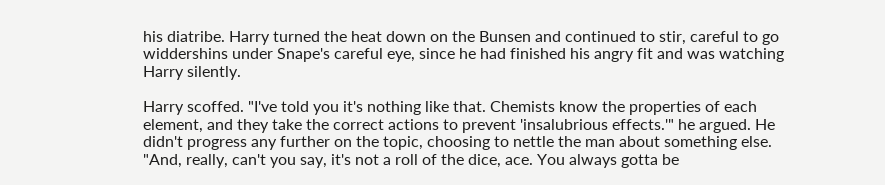his diatribe. Harry turned the heat down on the Bunsen and continued to stir, careful to go widdershins under Snape's careful eye, since he had finished his angry fit and was watching Harry silently.

Harry scoffed. "I've told you it's nothing like that. Chemists know the properties of each element, and they take the correct actions to prevent 'insalubrious effects.'" he argued. He didn't progress any further on the topic, choosing to nettle the man about something else. "And, really, can't you say, it's not a roll of the dice, ace. You always gotta be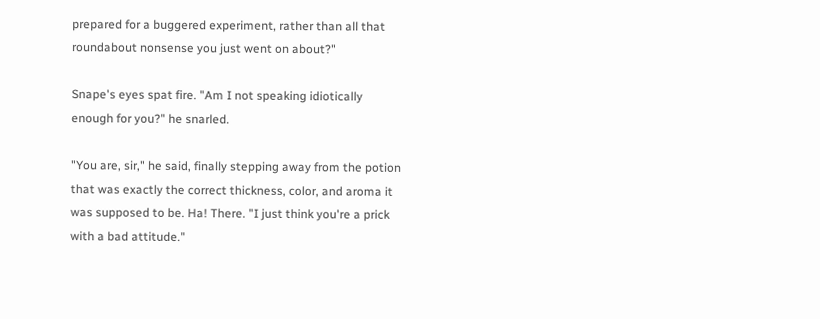prepared for a buggered experiment, rather than all that roundabout nonsense you just went on about?"

Snape's eyes spat fire. "Am I not speaking idiotically enough for you?" he snarled.

"You are, sir," he said, finally stepping away from the potion that was exactly the correct thickness, color, and aroma it was supposed to be. Ha! There. "I just think you're a prick with a bad attitude."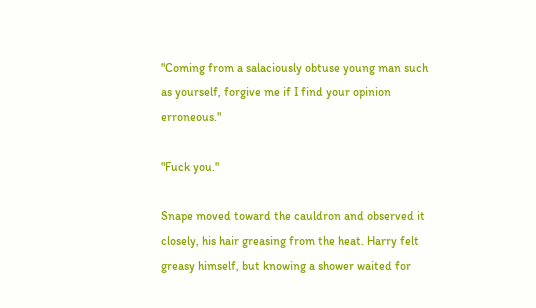"Coming from a salaciously obtuse young man such as yourself, forgive me if I find your opinion erroneous."

"Fuck you."

Snape moved toward the cauldron and observed it closely, his hair greasing from the heat. Harry felt greasy himself, but knowing a shower waited for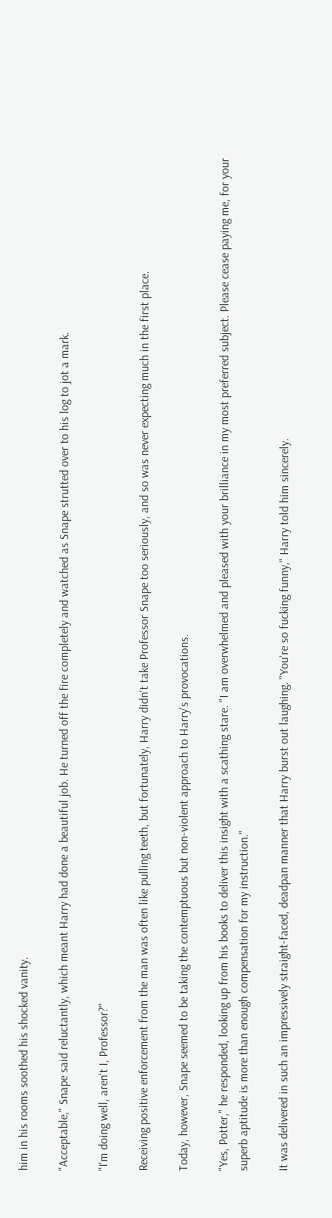him in his rooms soothed his shocked vanity.

"Acceptable," Snape said reluctantly, which meant Harry had done a beautiful job. He turned off the fire completely and watched as Snape strutted over to his log to jot a mark.

"I'm doing well, aren't I, Professor?"

Receiving positive enforcement from the man was often like pulling teeth, but fortunately, Harry didn't take Professor Snape too seriously, and so was never expecting much in the first place.

Today, however, Snape seemed to be taking the contemptuous but non-violent approach to Harry's provocations.

"Yes, Potter," he responded, looking up from his books to deliver this insight with a scathing stare. "I am overwhelmed and pleased with your brilliance in my most preferred subject. Please cease paying me, for your superb aptitude is more than enough compensation for my instruction."

It was delivered in such an impressively straight-faced, deadpan manner that Harry burst out laughing. "You're so fucking funny," Harry told him sincerely.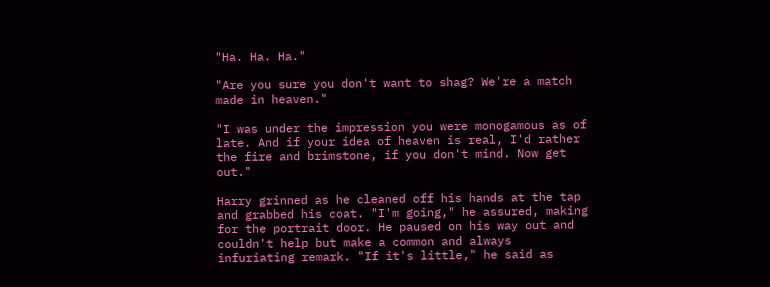"Ha. Ha. Ha."

"Are you sure you don't want to shag? We're a match made in heaven."

"I was under the impression you were monogamous as of late. And if your idea of heaven is real, I'd rather the fire and brimstone, if you don't mind. Now get out."

Harry grinned as he cleaned off his hands at the tap and grabbed his coat. "I'm going," he assured, making for the portrait door. He paused on his way out and couldn't help but make a common and always infuriating remark. "If it's little," he said as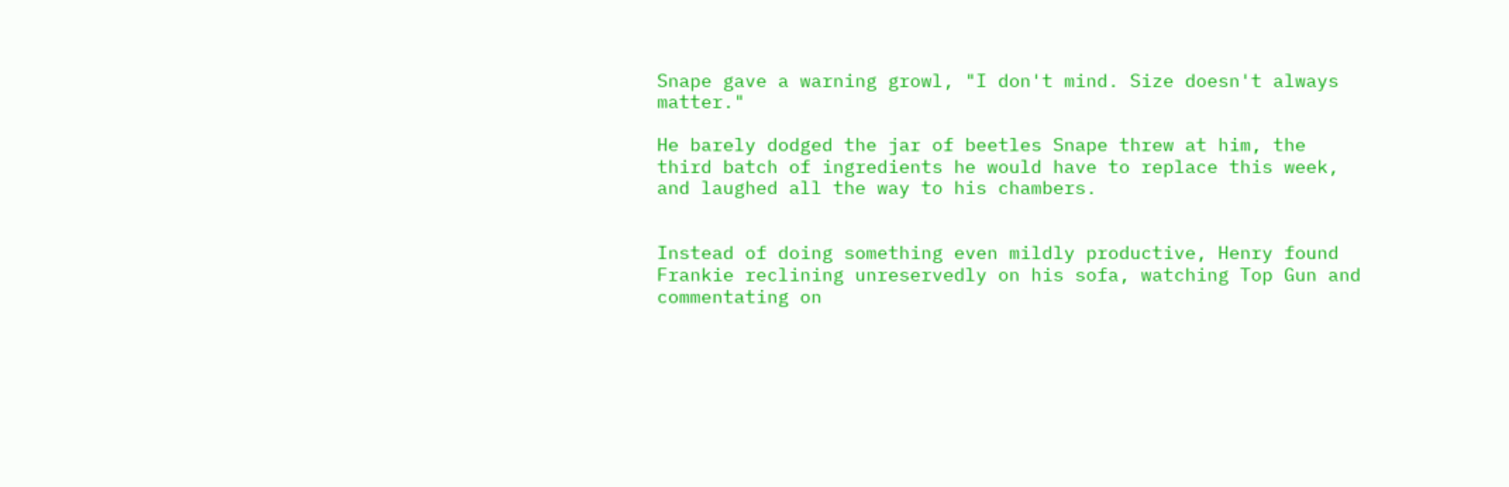Snape gave a warning growl, "I don't mind. Size doesn't always matter."

He barely dodged the jar of beetles Snape threw at him, the third batch of ingredients he would have to replace this week, and laughed all the way to his chambers.


Instead of doing something even mildly productive, Henry found Frankie reclining unreservedly on his sofa, watching Top Gun and commentating on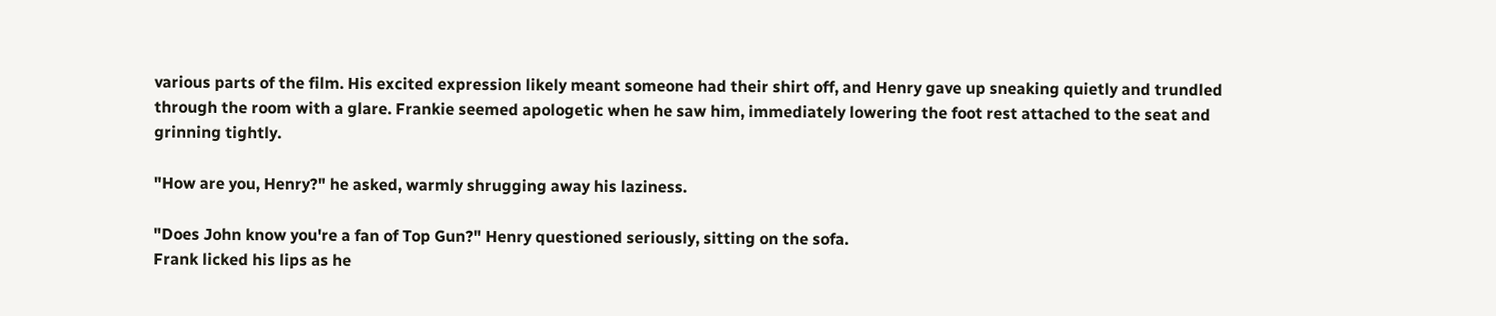various parts of the film. His excited expression likely meant someone had their shirt off, and Henry gave up sneaking quietly and trundled through the room with a glare. Frankie seemed apologetic when he saw him, immediately lowering the foot rest attached to the seat and grinning tightly.

"How are you, Henry?" he asked, warmly shrugging away his laziness.

"Does John know you're a fan of Top Gun?" Henry questioned seriously, sitting on the sofa.
Frank licked his lips as he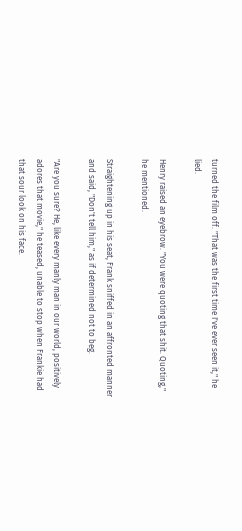turned the film off. "That was the first time I've ever seen it," he lied.

Henry raised an eyebrow. "You were quoting that shit. Quoting," he mentioned.

Straightening up in his seat, Frank sniffed in an affronted manner and said, "Don't tell him," as if determined not to beg.

"Are you sure? He, like every manly man in our world, positively adores that movie," he teased, unable to stop when Frankie had that sour look on his face.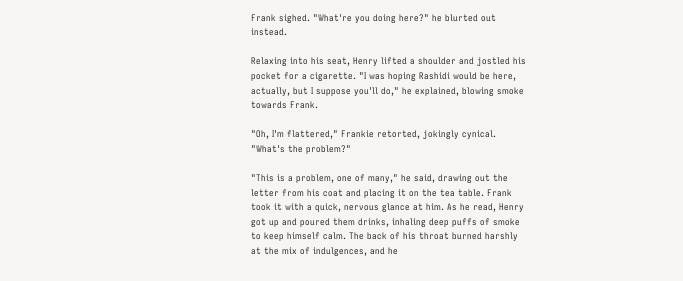Frank sighed. "What're you doing here?" he blurted out instead.

Relaxing into his seat, Henry lifted a shoulder and jostled his pocket for a cigarette. "I was hoping Rashidi would be here, actually, but I suppose you'll do," he explained, blowing smoke towards Frank.

"Oh, I'm flattered," Frankie retorted, jokingly cynical. "What's the problem?"

"This is a problem, one of many," he said, drawing out the letter from his coat and placing it on the tea table. Frank took it with a quick, nervous glance at him. As he read, Henry got up and poured them drinks, inhaling deep puffs of smoke to keep himself calm. The back of his throat burned harshly at the mix of indulgences, and he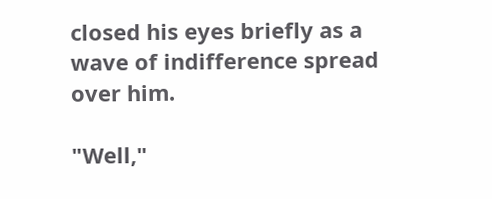closed his eyes briefly as a wave of indifference spread over him.

"Well,"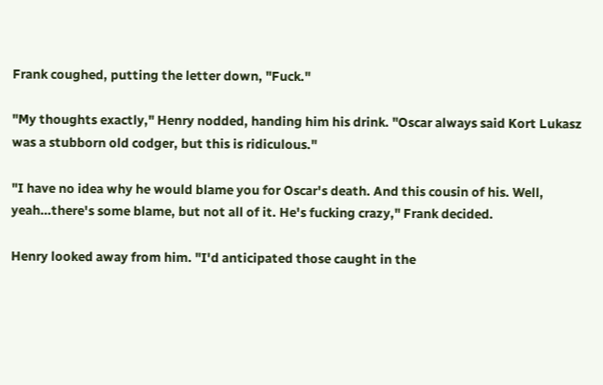Frank coughed, putting the letter down, "Fuck."

"My thoughts exactly," Henry nodded, handing him his drink. "Oscar always said Kort Lukasz was a stubborn old codger, but this is ridiculous."

"I have no idea why he would blame you for Oscar's death. And this cousin of his. Well, yeah…there's some blame, but not all of it. He's fucking crazy," Frank decided.

Henry looked away from him. "I'd anticipated those caught in the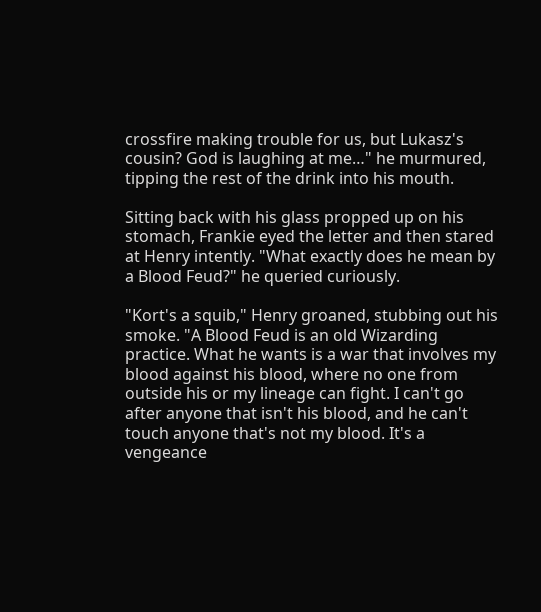crossfire making trouble for us, but Lukasz's cousin? God is laughing at me…" he murmured, tipping the rest of the drink into his mouth.

Sitting back with his glass propped up on his stomach, Frankie eyed the letter and then stared at Henry intently. "What exactly does he mean by a Blood Feud?" he queried curiously.

"Kort's a squib," Henry groaned, stubbing out his smoke. "A Blood Feud is an old Wizarding practice. What he wants is a war that involves my blood against his blood, where no one from outside his or my lineage can fight. I can't go after anyone that isn't his blood, and he can't touch anyone that's not my blood. It's a vengeance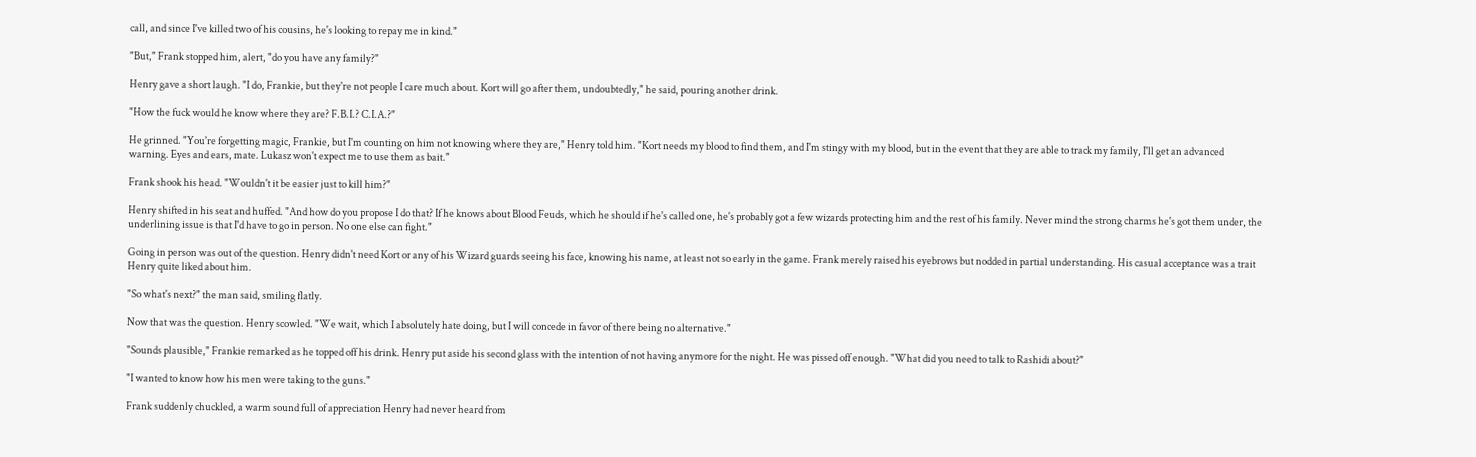call, and since I've killed two of his cousins, he's looking to repay me in kind."

"But," Frank stopped him, alert, "do you have any family?"

Henry gave a short laugh. "I do, Frankie, but they're not people I care much about. Kort will go after them, undoubtedly," he said, pouring another drink.

"How the fuck would he know where they are? F.B.I.? C.I.A.?"

He grinned. "You're forgetting magic, Frankie, but I'm counting on him not knowing where they are," Henry told him. "Kort needs my blood to find them, and I'm stingy with my blood, but in the event that they are able to track my family, I'll get an advanced warning. Eyes and ears, mate. Lukasz won't expect me to use them as bait."

Frank shook his head. "Wouldn't it be easier just to kill him?"

Henry shifted in his seat and huffed. "And how do you propose I do that? If he knows about Blood Feuds, which he should if he's called one, he's probably got a few wizards protecting him and the rest of his family. Never mind the strong charms he's got them under, the underlining issue is that I'd have to go in person. No one else can fight."

Going in person was out of the question. Henry didn't need Kort or any of his Wizard guards seeing his face, knowing his name, at least not so early in the game. Frank merely raised his eyebrows but nodded in partial understanding. His casual acceptance was a trait Henry quite liked about him.

"So what's next?" the man said, smiling flatly.

Now that was the question. Henry scowled. "We wait, which I absolutely hate doing, but I will concede in favor of there being no alternative."

"Sounds plausible," Frankie remarked as he topped off his drink. Henry put aside his second glass with the intention of not having anymore for the night. He was pissed off enough. "What did you need to talk to Rashidi about?"

"I wanted to know how his men were taking to the guns."

Frank suddenly chuckled, a warm sound full of appreciation Henry had never heard from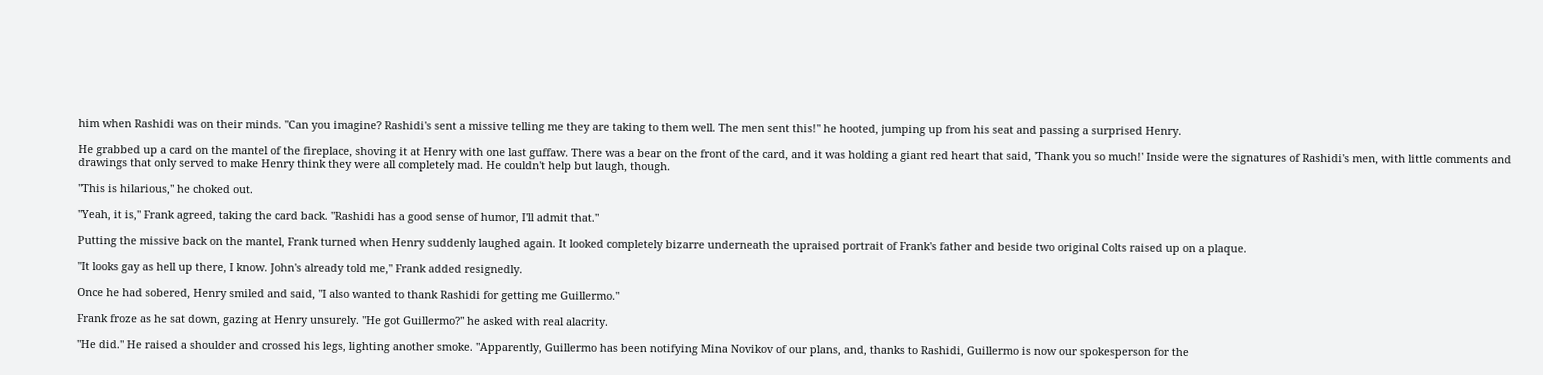him when Rashidi was on their minds. "Can you imagine? Rashidi's sent a missive telling me they are taking to them well. The men sent this!" he hooted, jumping up from his seat and passing a surprised Henry.

He grabbed up a card on the mantel of the fireplace, shoving it at Henry with one last guffaw. There was a bear on the front of the card, and it was holding a giant red heart that said, 'Thank you so much!' Inside were the signatures of Rashidi's men, with little comments and drawings that only served to make Henry think they were all completely mad. He couldn't help but laugh, though.

"This is hilarious," he choked out.

"Yeah, it is," Frank agreed, taking the card back. "Rashidi has a good sense of humor, I'll admit that."

Putting the missive back on the mantel, Frank turned when Henry suddenly laughed again. It looked completely bizarre underneath the upraised portrait of Frank's father and beside two original Colts raised up on a plaque.

"It looks gay as hell up there, I know. John's already told me," Frank added resignedly.

Once he had sobered, Henry smiled and said, "I also wanted to thank Rashidi for getting me Guillermo."

Frank froze as he sat down, gazing at Henry unsurely. "He got Guillermo?" he asked with real alacrity.

"He did." He raised a shoulder and crossed his legs, lighting another smoke. "Apparently, Guillermo has been notifying Mina Novikov of our plans, and, thanks to Rashidi, Guillermo is now our spokesperson for the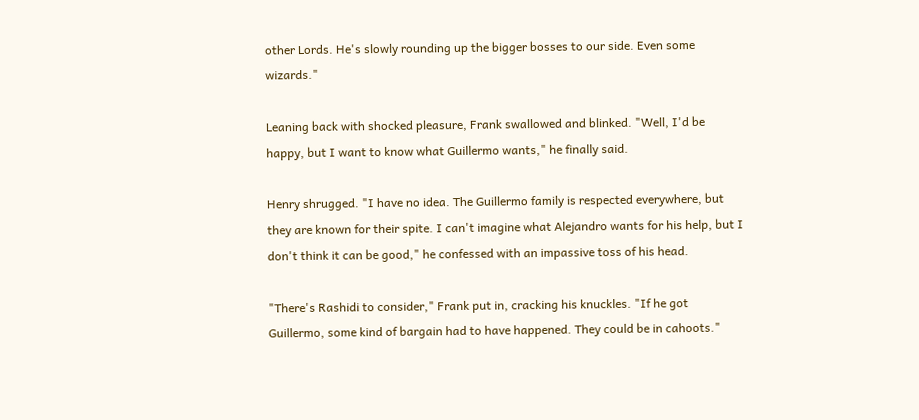other Lords. He's slowly rounding up the bigger bosses to our side. Even some wizards."

Leaning back with shocked pleasure, Frank swallowed and blinked. "Well, I'd be happy, but I want to know what Guillermo wants," he finally said.

Henry shrugged. "I have no idea. The Guillermo family is respected everywhere, but they are known for their spite. I can't imagine what Alejandro wants for his help, but I don't think it can be good," he confessed with an impassive toss of his head.

"There's Rashidi to consider," Frank put in, cracking his knuckles. "If he got Guillermo, some kind of bargain had to have happened. They could be in cahoots."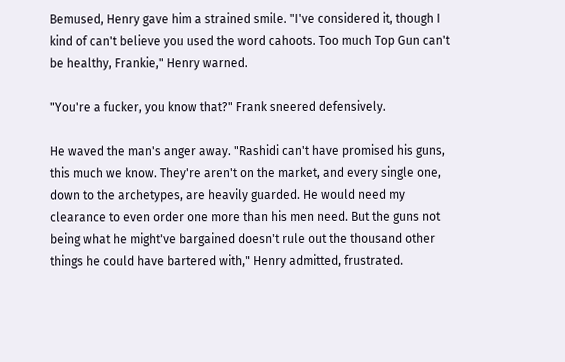Bemused, Henry gave him a strained smile. "I've considered it, though I kind of can't believe you used the word cahoots. Too much Top Gun can't be healthy, Frankie," Henry warned.

"You're a fucker, you know that?" Frank sneered defensively.

He waved the man's anger away. "Rashidi can't have promised his guns, this much we know. They're aren't on the market, and every single one, down to the archetypes, are heavily guarded. He would need my clearance to even order one more than his men need. But the guns not being what he might've bargained doesn't rule out the thousand other things he could have bartered with," Henry admitted, frustrated.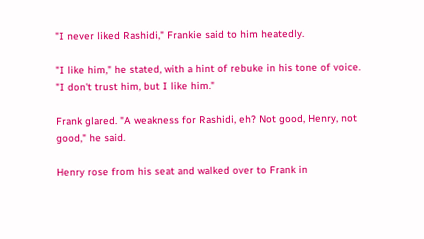"I never liked Rashidi," Frankie said to him heatedly.

"I like him," he stated, with a hint of rebuke in his tone of voice. "I don't trust him, but I like him."

Frank glared. "A weakness for Rashidi, eh? Not good, Henry, not good," he said.

Henry rose from his seat and walked over to Frank in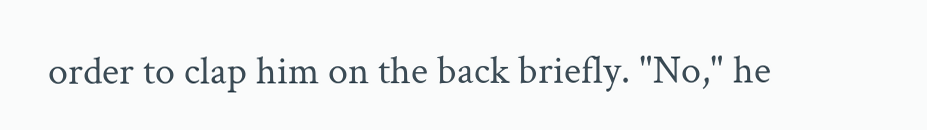order to clap him on the back briefly. "No," he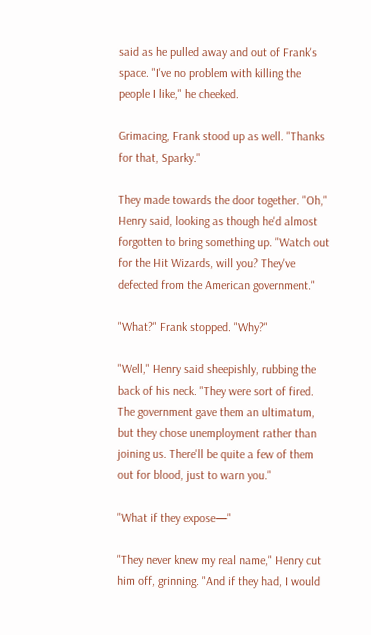said as he pulled away and out of Frank's space. "I've no problem with killing the people I like," he cheeked.

Grimacing, Frank stood up as well. "Thanks for that, Sparky."

They made towards the door together. "Oh," Henry said, looking as though he'd almost forgotten to bring something up. "Watch out for the Hit Wizards, will you? They've defected from the American government."

"What?" Frank stopped. "Why?"

"Well," Henry said sheepishly, rubbing the back of his neck. "They were sort of fired. The government gave them an ultimatum, but they chose unemployment rather than joining us. There'll be quite a few of them out for blood, just to warn you."

"What if they expose—"

"They never knew my real name," Henry cut him off, grinning. "And if they had, I would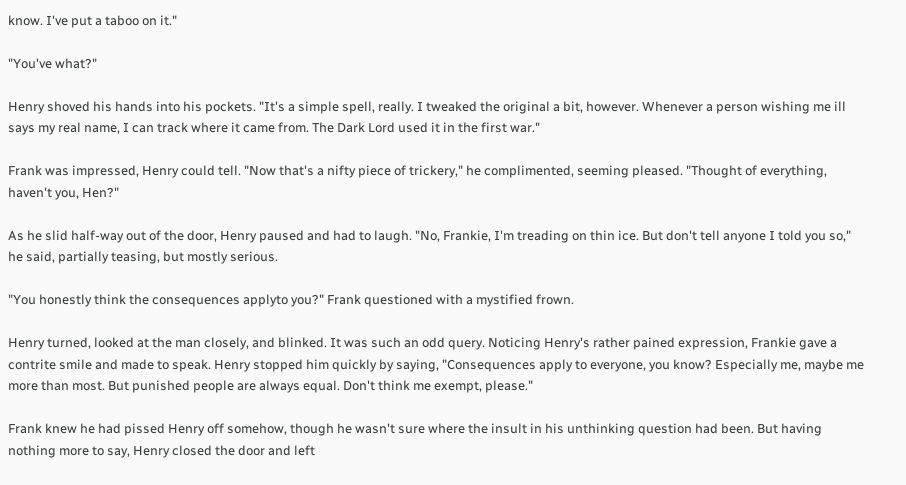know. I've put a taboo on it."

"You've what?"

Henry shoved his hands into his pockets. "It's a simple spell, really. I tweaked the original a bit, however. Whenever a person wishing me ill says my real name, I can track where it came from. The Dark Lord used it in the first war."

Frank was impressed, Henry could tell. "Now that's a nifty piece of trickery," he complimented, seeming pleased. "Thought of everything, haven't you, Hen?"

As he slid half-way out of the door, Henry paused and had to laugh. "No, Frankie, I'm treading on thin ice. But don't tell anyone I told you so," he said, partially teasing, but mostly serious.

"You honestly think the consequences applyto you?" Frank questioned with a mystified frown.

Henry turned, looked at the man closely, and blinked. It was such an odd query. Noticing Henry's rather pained expression, Frankie gave a contrite smile and made to speak. Henry stopped him quickly by saying, "Consequences apply to everyone, you know? Especially me, maybe me more than most. But punished people are always equal. Don't think me exempt, please."

Frank knew he had pissed Henry off somehow, though he wasn't sure where the insult in his unthinking question had been. But having nothing more to say, Henry closed the door and left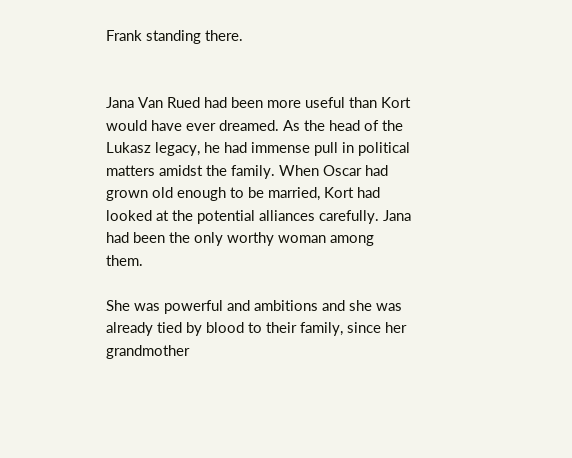Frank standing there.


Jana Van Rued had been more useful than Kort would have ever dreamed. As the head of the Lukasz legacy, he had immense pull in political matters amidst the family. When Oscar had grown old enough to be married, Kort had looked at the potential alliances carefully. Jana had been the only worthy woman among them.

She was powerful and ambitions and she was already tied by blood to their family, since her grandmother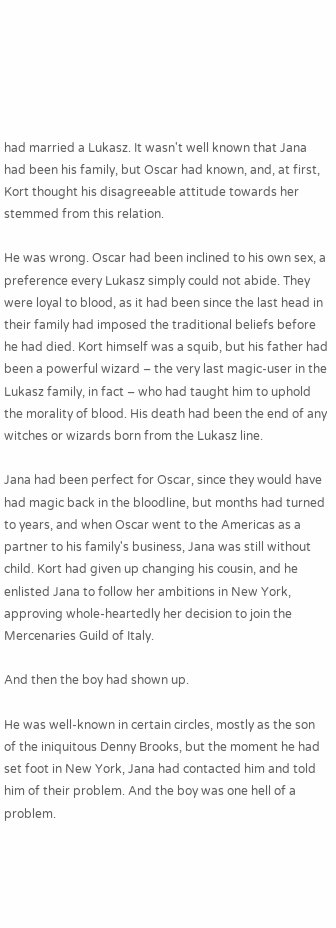had married a Lukasz. It wasn't well known that Jana had been his family, but Oscar had known, and, at first, Kort thought his disagreeable attitude towards her stemmed from this relation.

He was wrong. Oscar had been inclined to his own sex, a preference every Lukasz simply could not abide. They were loyal to blood, as it had been since the last head in their family had imposed the traditional beliefs before he had died. Kort himself was a squib, but his father had been a powerful wizard – the very last magic-user in the Lukasz family, in fact – who had taught him to uphold the morality of blood. His death had been the end of any witches or wizards born from the Lukasz line.

Jana had been perfect for Oscar, since they would have had magic back in the bloodline, but months had turned to years, and when Oscar went to the Americas as a partner to his family's business, Jana was still without child. Kort had given up changing his cousin, and he enlisted Jana to follow her ambitions in New York, approving whole-heartedly her decision to join the Mercenaries Guild of Italy.

And then the boy had shown up.

He was well-known in certain circles, mostly as the son of the iniquitous Denny Brooks, but the moment he had set foot in New York, Jana had contacted him and told him of their problem. And the boy was one hell of a problem.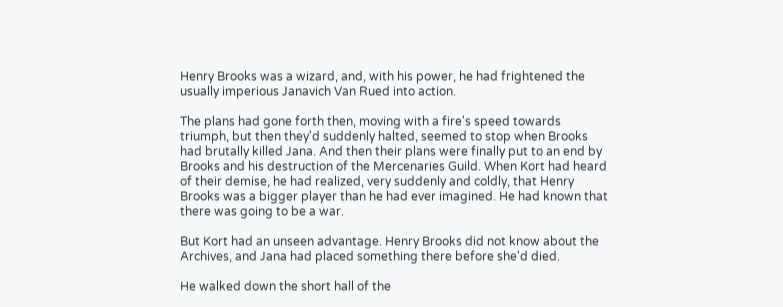Henry Brooks was a wizard, and, with his power, he had frightened the usually imperious Janavich Van Rued into action.

The plans had gone forth then, moving with a fire's speed towards triumph, but then they'd suddenly halted, seemed to stop when Brooks had brutally killed Jana. And then their plans were finally put to an end by Brooks and his destruction of the Mercenaries Guild. When Kort had heard of their demise, he had realized, very suddenly and coldly, that Henry Brooks was a bigger player than he had ever imagined. He had known that there was going to be a war.

But Kort had an unseen advantage. Henry Brooks did not know about the Archives, and Jana had placed something there before she'd died.

He walked down the short hall of the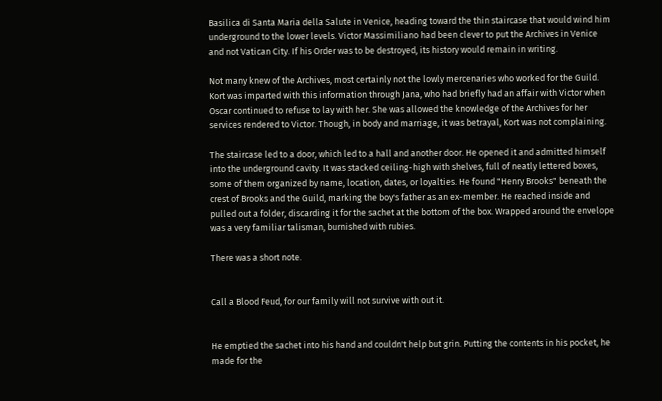Basilica di Santa Maria della Salute in Venice, heading toward the thin staircase that would wind him underground to the lower levels. Victor Massimiliano had been clever to put the Archives in Venice and not Vatican City. If his Order was to be destroyed, its history would remain in writing.

Not many knew of the Archives, most certainly not the lowly mercenaries who worked for the Guild. Kort was imparted with this information through Jana, who had briefly had an affair with Victor when Oscar continued to refuse to lay with her. She was allowed the knowledge of the Archives for her services rendered to Victor. Though, in body and marriage, it was betrayal, Kort was not complaining.

The staircase led to a door, which led to a hall and another door. He opened it and admitted himself into the underground cavity. It was stacked ceiling-high with shelves, full of neatly lettered boxes, some of them organized by name, location, dates, or loyalties. He found "Henry Brooks" beneath the crest of Brooks and the Guild, marking the boy's father as an ex-member. He reached inside and pulled out a folder, discarding it for the sachet at the bottom of the box. Wrapped around the envelope was a very familiar talisman, burnished with rubies.

There was a short note.


Call a Blood Feud, for our family will not survive with out it.


He emptied the sachet into his hand and couldn't help but grin. Putting the contents in his pocket, he made for the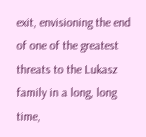exit, envisioning the end of one of the greatest threats to the Lukasz family in a long, long time,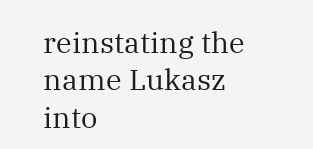reinstating the name Lukasz into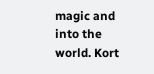magic and into the world. Kort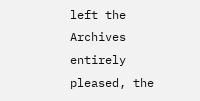left the Archives entirely pleased, the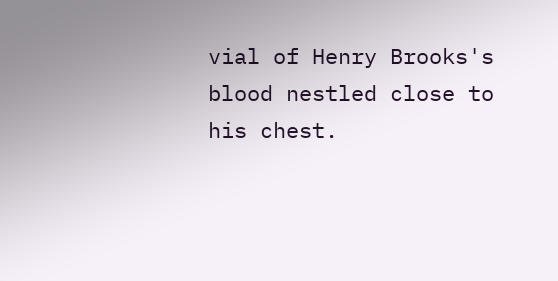vial of Henry Brooks's blood nestled close to his chest.